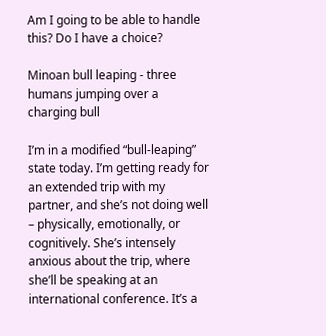Am I going to be able to handle this? Do I have a choice?

Minoan bull leaping - three humans jumping over a charging bull

I’m in a modified “bull-leaping” state today. I’m getting ready for an extended trip with my partner, and she’s not doing well – physically, emotionally, or cognitively. She’s intensely anxious about the trip, where she’ll be speaking at an international conference. It’s a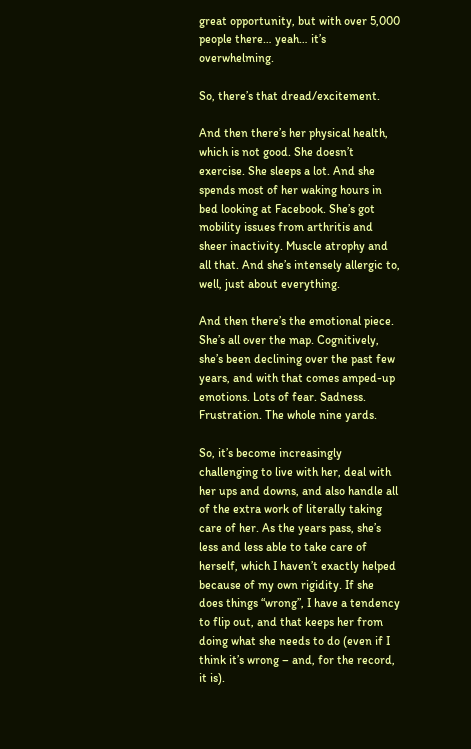great opportunity, but with over 5,000 people there… yeah… it’s overwhelming.

So, there’s that dread/excitement.

And then there’s her physical health, which is not good. She doesn’t exercise. She sleeps a lot. And she spends most of her waking hours in bed looking at Facebook. She’s got mobility issues from arthritis and sheer inactivity. Muscle atrophy and all that. And she’s intensely allergic to, well, just about everything.

And then there’s the emotional piece. She’s all over the map. Cognitively, she’s been declining over the past few years, and with that comes amped-up emotions. Lots of fear. Sadness. Frustration. The whole nine yards.

So, it’s become increasingly challenging to live with her, deal with her ups and downs, and also handle all of the extra work of literally taking care of her. As the years pass, she’s less and less able to take care of herself, which I haven’t exactly helped because of my own rigidity. If she does things “wrong”, I have a tendency to flip out, and that keeps her from doing what she needs to do (even if I think it’s wrong – and, for the record, it is).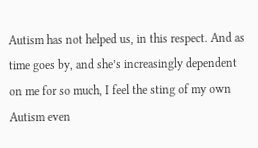Autism has not helped us, in this respect. And as time goes by, and she’s increasingly dependent on me for so much, I feel the sting of my own Autism even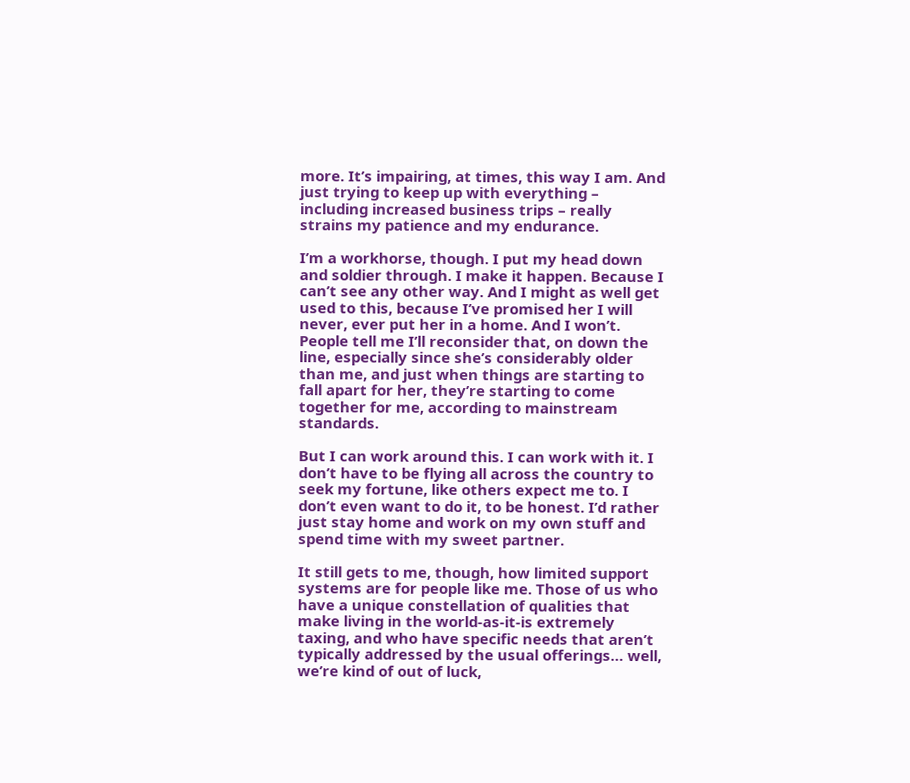more. It’s impairing, at times, this way I am. And just trying to keep up with everything – including increased business trips – really strains my patience and my endurance.

I’m a workhorse, though. I put my head down and soldier through. I make it happen. Because I can’t see any other way. And I might as well get used to this, because I’ve promised her I will never, ever put her in a home. And I won’t. People tell me I’ll reconsider that, on down the line, especially since she’s considerably older than me, and just when things are starting to fall apart for her, they’re starting to come together for me, according to mainstream standards.

But I can work around this. I can work with it. I don’t have to be flying all across the country to seek my fortune, like others expect me to. I don’t even want to do it, to be honest. I’d rather just stay home and work on my own stuff and spend time with my sweet partner.

It still gets to me, though, how limited support systems are for people like me. Those of us who have a unique constellation of qualities that make living in the world-as-it-is extremely taxing, and who have specific needs that aren’t typically addressed by the usual offerings… well, we’re kind of out of luck,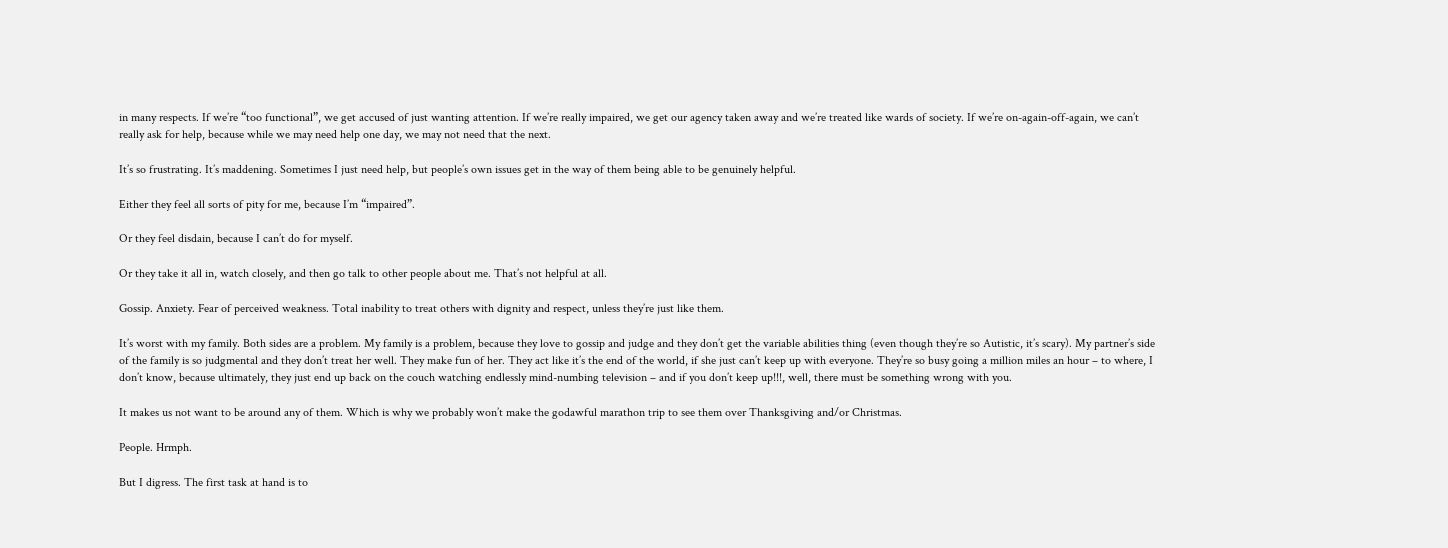in many respects. If we’re “too functional”, we get accused of just wanting attention. If we’re really impaired, we get our agency taken away and we’re treated like wards of society. If we’re on-again-off-again, we can’t really ask for help, because while we may need help one day, we may not need that the next.

It’s so frustrating. It’s maddening. Sometimes I just need help, but people’s own issues get in the way of them being able to be genuinely helpful.

Either they feel all sorts of pity for me, because I’m “impaired”.

Or they feel disdain, because I can’t do for myself.

Or they take it all in, watch closely, and then go talk to other people about me. That’s not helpful at all.

Gossip. Anxiety. Fear of perceived weakness. Total inability to treat others with dignity and respect, unless they’re just like them.

It’s worst with my family. Both sides are a problem. My family is a problem, because they love to gossip and judge and they don’t get the variable abilities thing (even though they’re so Autistic, it’s scary). My partner’s side of the family is so judgmental and they don’t treat her well. They make fun of her. They act like it’s the end of the world, if she just can’t keep up with everyone. They’re so busy going a million miles an hour – to where, I don’t know, because ultimately, they just end up back on the couch watching endlessly mind-numbing television – and if you don’t keep up!!!, well, there must be something wrong with you.

It makes us not want to be around any of them. Which is why we probably won’t make the godawful marathon trip to see them over Thanksgiving and/or Christmas.

People. Hrmph.

But I digress. The first task at hand is to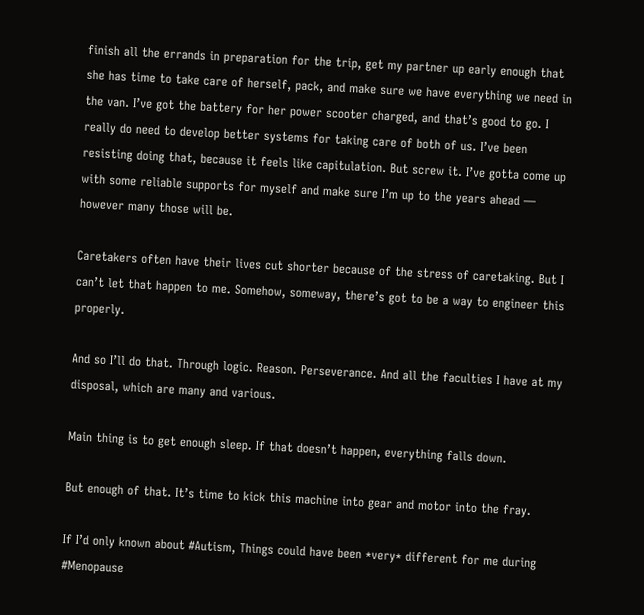finish all the errands in preparation for the trip, get my partner up early enough that she has time to take care of herself, pack, and make sure we have everything we need in the van. I’ve got the battery for her power scooter charged, and that’s good to go. I really do need to develop better systems for taking care of both of us. I’ve been resisting doing that, because it feels like capitulation. But screw it. I’ve gotta come up with some reliable supports for myself and make sure I’m up to the years ahead — however many those will be.

Caretakers often have their lives cut shorter because of the stress of caretaking. But I can’t let that happen to me. Somehow, someway, there’s got to be a way to engineer this properly.

And so I’ll do that. Through logic. Reason. Perseverance. And all the faculties I have at my disposal, which are many and various.

Main thing is to get enough sleep. If that doesn’t happen, everything falls down.

But enough of that. It’s time to kick this machine into gear and motor into the fray.

If I’d only known about #Autism, Things could have been *very* different for me during #Menopause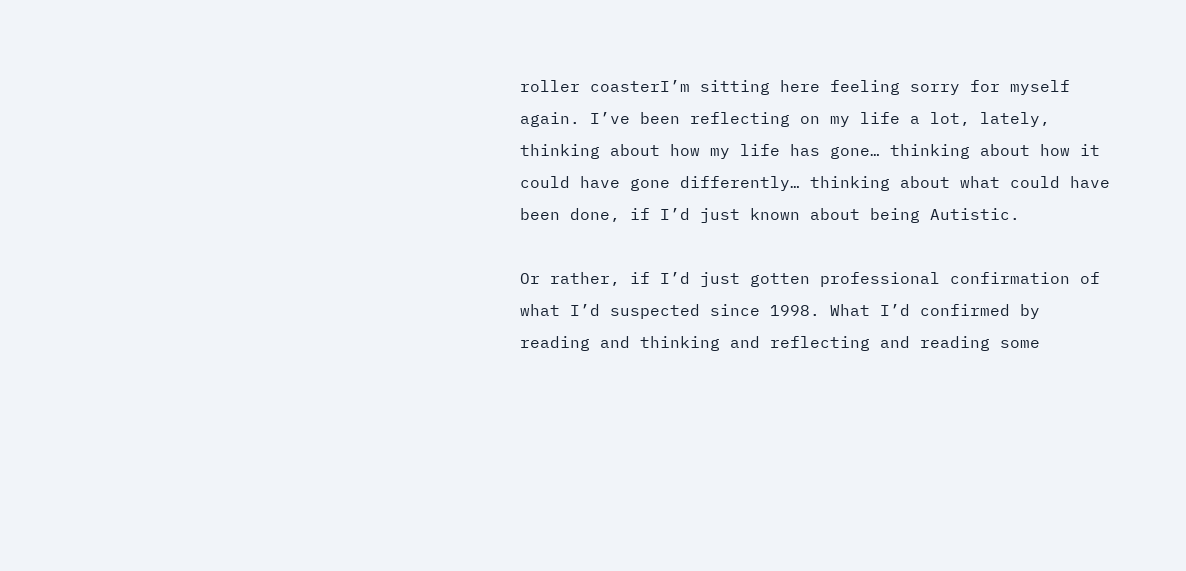roller coasterI’m sitting here feeling sorry for myself again. I’ve been reflecting on my life a lot, lately, thinking about how my life has gone… thinking about how it could have gone differently… thinking about what could have been done, if I’d just known about being Autistic.

Or rather, if I’d just gotten professional confirmation of what I’d suspected since 1998. What I’d confirmed by reading and thinking and reflecting and reading some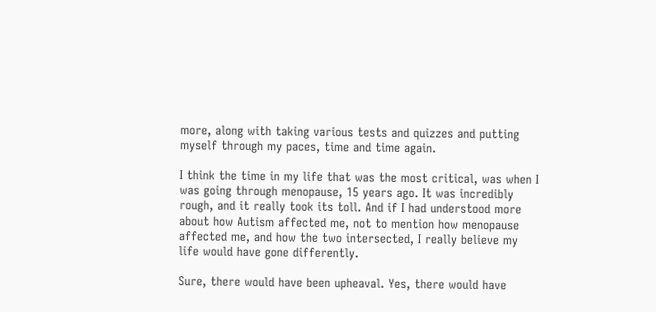more, along with taking various tests and quizzes and putting myself through my paces, time and time again.

I think the time in my life that was the most critical, was when I was going through menopause, 15 years ago. It was incredibly rough, and it really took its toll. And if I had understood more about how Autism affected me, not to mention how menopause affected me, and how the two intersected, I really believe my life would have gone differently.

Sure, there would have been upheaval. Yes, there would have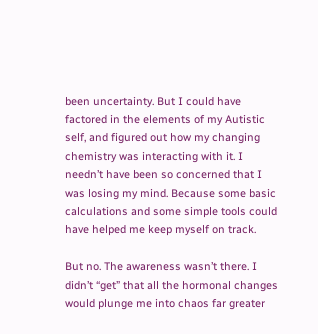been uncertainty. But I could have factored in the elements of my Autistic self, and figured out how my changing chemistry was interacting with it. I needn’t have been so concerned that I was losing my mind. Because some basic calculations and some simple tools could have helped me keep myself on track.

But no. The awareness wasn’t there. I didn’t “get” that all the hormonal changes would plunge me into chaos far greater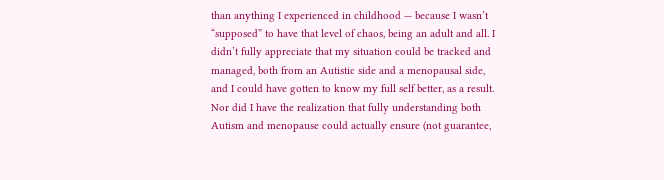than anything I experienced in childhood — because I wasn’t “supposed” to have that level of chaos, being an adult and all. I didn’t fully appreciate that my situation could be tracked and managed, both from an Autistic side and a menopausal side, and I could have gotten to know my full self better, as a result. Nor did I have the realization that fully understanding both Autism and menopause could actually ensure (not guarantee,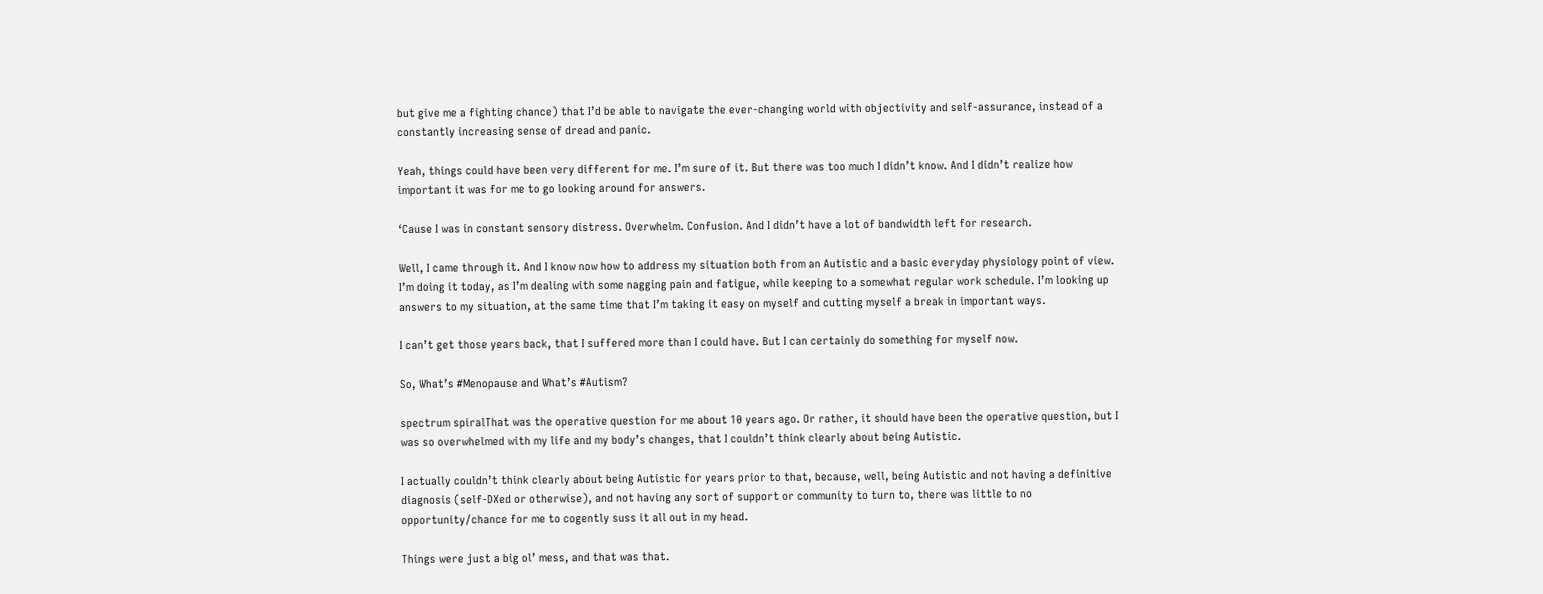but give me a fighting chance) that I’d be able to navigate the ever-changing world with objectivity and self-assurance, instead of a constantly increasing sense of dread and panic.

Yeah, things could have been very different for me. I’m sure of it. But there was too much I didn’t know. And I didn’t realize how important it was for me to go looking around for answers.

‘Cause I was in constant sensory distress. Overwhelm. Confusion. And I didn’t have a lot of bandwidth left for research.

Well, I came through it. And I know now how to address my situation both from an Autistic and a basic everyday physiology point of view. I’m doing it today, as I’m dealing with some nagging pain and fatigue, while keeping to a somewhat regular work schedule. I’m looking up answers to my situation, at the same time that I’m taking it easy on myself and cutting myself a break in important ways.

I can’t get those years back, that I suffered more than I could have. But I can certainly do something for myself now.

So, What’s #Menopause and What’s #Autism?

spectrum spiralThat was the operative question for me about 10 years ago. Or rather, it should have been the operative question, but I was so overwhelmed with my life and my body’s changes, that I couldn’t think clearly about being Autistic.

I actually couldn’t think clearly about being Autistic for years prior to that, because, well, being Autistic and not having a definitive diagnosis (self-DXed or otherwise), and not having any sort of support or community to turn to, there was little to no opportunity/chance for me to cogently suss it all out in my head.

Things were just a big ol’ mess, and that was that.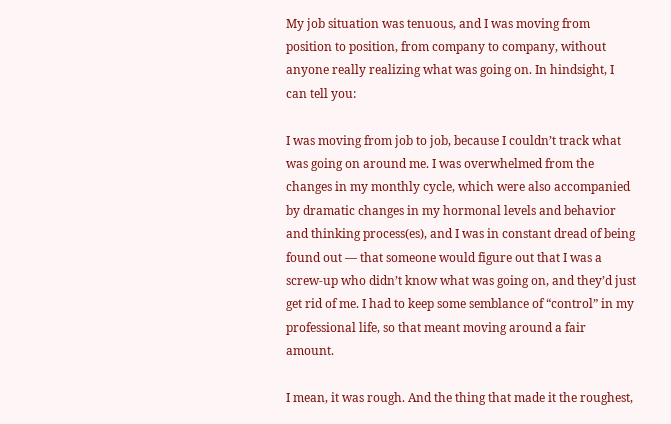My job situation was tenuous, and I was moving from position to position, from company to company, without anyone really realizing what was going on. In hindsight, I can tell you:

I was moving from job to job, because I couldn’t track what was going on around me. I was overwhelmed from the changes in my monthly cycle, which were also accompanied by dramatic changes in my hormonal levels and behavior and thinking process(es), and I was in constant dread of being found out — that someone would figure out that I was a screw-up who didn’t know what was going on, and they’d just get rid of me. I had to keep some semblance of “control” in my professional life, so that meant moving around a fair amount.

I mean, it was rough. And the thing that made it the roughest,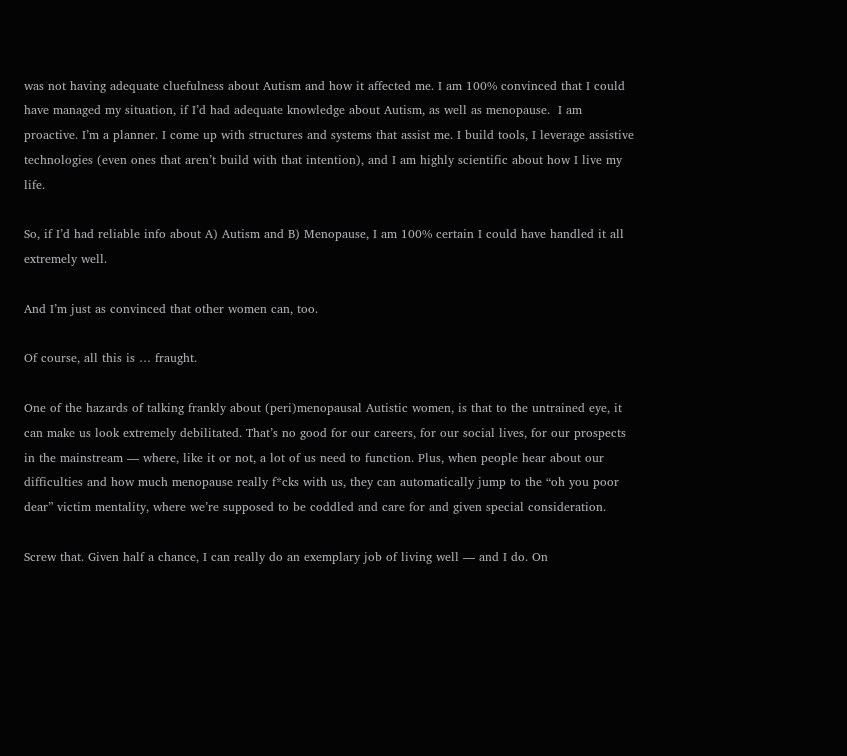was not having adequate cluefulness about Autism and how it affected me. I am 100% convinced that I could have managed my situation, if I’d had adequate knowledge about Autism, as well as menopause.  I am proactive. I’m a planner. I come up with structures and systems that assist me. I build tools, I leverage assistive technologies (even ones that aren’t build with that intention), and I am highly scientific about how I live my life.

So, if I’d had reliable info about A) Autism and B) Menopause, I am 100% certain I could have handled it all extremely well.

And I’m just as convinced that other women can, too.

Of course, all this is … fraught.

One of the hazards of talking frankly about (peri)menopausal Autistic women, is that to the untrained eye, it can make us look extremely debilitated. That’s no good for our careers, for our social lives, for our prospects in the mainstream — where, like it or not, a lot of us need to function. Plus, when people hear about our difficulties and how much menopause really f*cks with us, they can automatically jump to the “oh you poor dear” victim mentality, where we’re supposed to be coddled and care for and given special consideration.

Screw that. Given half a chance, I can really do an exemplary job of living well — and I do. On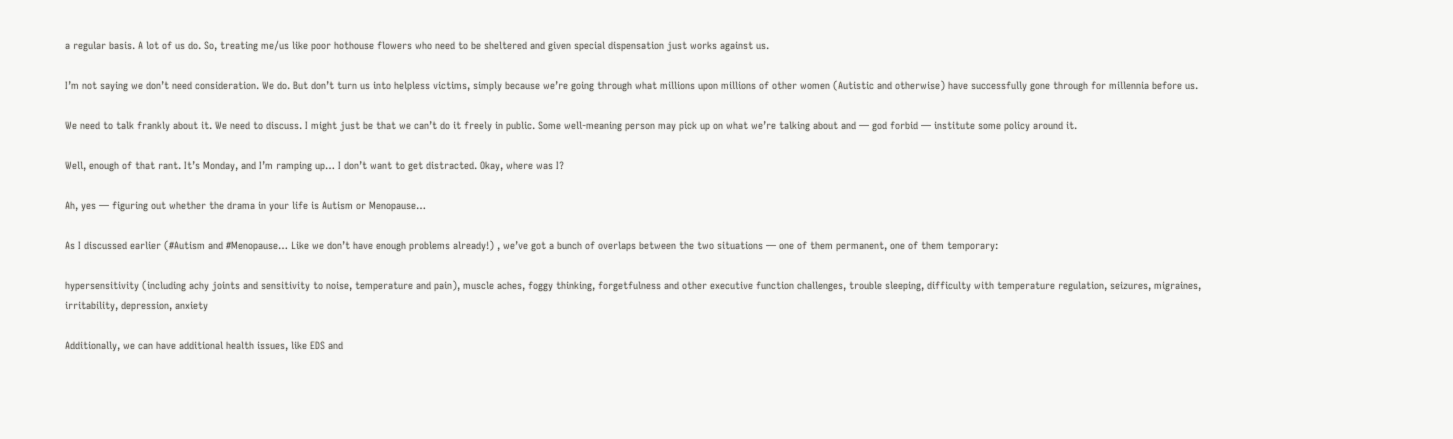a regular basis. A lot of us do. So, treating me/us like poor hothouse flowers who need to be sheltered and given special dispensation just works against us.

I’m not saying we don’t need consideration. We do. But don’t turn us into helpless victims, simply because we’re going through what millions upon millions of other women (Autistic and otherwise) have successfully gone through for millennia before us.

We need to talk frankly about it. We need to discuss. I might just be that we can’t do it freely in public. Some well-meaning person may pick up on what we’re talking about and — god forbid — institute some policy around it.

Well, enough of that rant. It’s Monday, and I’m ramping up… I don’t want to get distracted. Okay, where was I?

Ah, yes — figuring out whether the drama in your life is Autism or Menopause…

As I discussed earlier (#Autism and #Menopause… Like we don’t have enough problems already!) , we’ve got a bunch of overlaps between the two situations — one of them permanent, one of them temporary:

hypersensitivity (including achy joints and sensitivity to noise, temperature and pain), muscle aches, foggy thinking, forgetfulness and other executive function challenges, trouble sleeping, difficulty with temperature regulation, seizures, migraines, irritability, depression, anxiety

Additionally, we can have additional health issues, like EDS and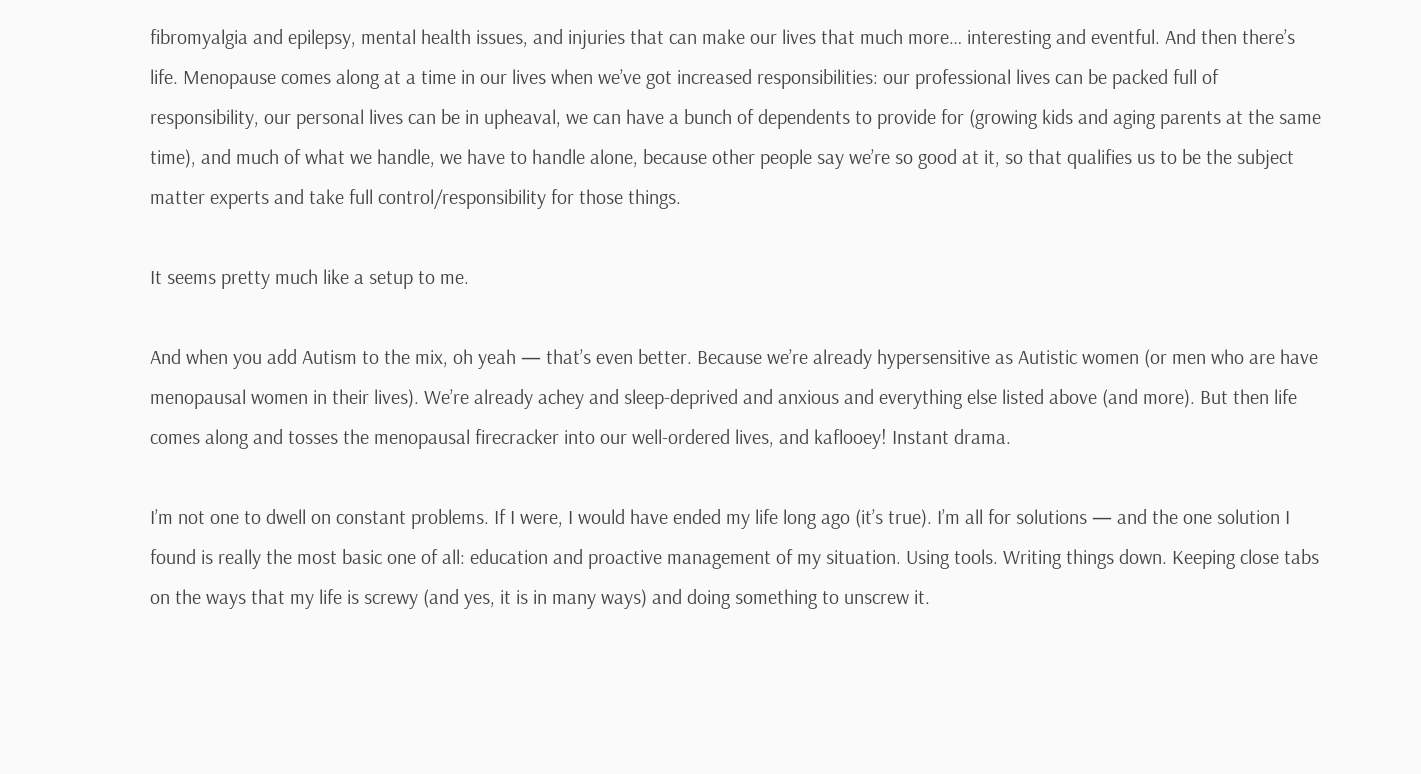fibromyalgia and epilepsy, mental health issues, and injuries that can make our lives that much more… interesting and eventful. And then there’s life. Menopause comes along at a time in our lives when we’ve got increased responsibilities: our professional lives can be packed full of responsibility, our personal lives can be in upheaval, we can have a bunch of dependents to provide for (growing kids and aging parents at the same time), and much of what we handle, we have to handle alone, because other people say we’re so good at it, so that qualifies us to be the subject matter experts and take full control/responsibility for those things.

It seems pretty much like a setup to me.

And when you add Autism to the mix, oh yeah — that’s even better. Because we’re already hypersensitive as Autistic women (or men who are have menopausal women in their lives). We’re already achey and sleep-deprived and anxious and everything else listed above (and more). But then life comes along and tosses the menopausal firecracker into our well-ordered lives, and kaflooey! Instant drama.

I’m not one to dwell on constant problems. If I were, I would have ended my life long ago (it’s true). I’m all for solutions — and the one solution I found is really the most basic one of all: education and proactive management of my situation. Using tools. Writing things down. Keeping close tabs on the ways that my life is screwy (and yes, it is in many ways) and doing something to unscrew it.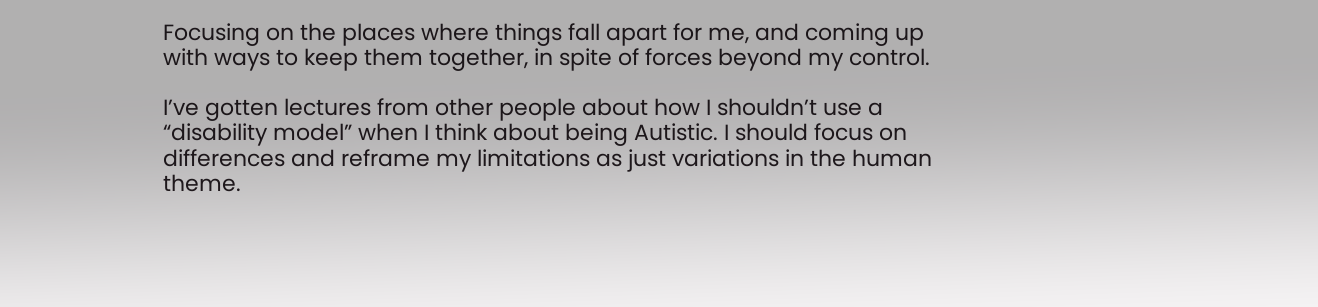Focusing on the places where things fall apart for me, and coming up with ways to keep them together, in spite of forces beyond my control.

I’ve gotten lectures from other people about how I shouldn’t use a “disability model” when I think about being Autistic. I should focus on differences and reframe my limitations as just variations in the human theme.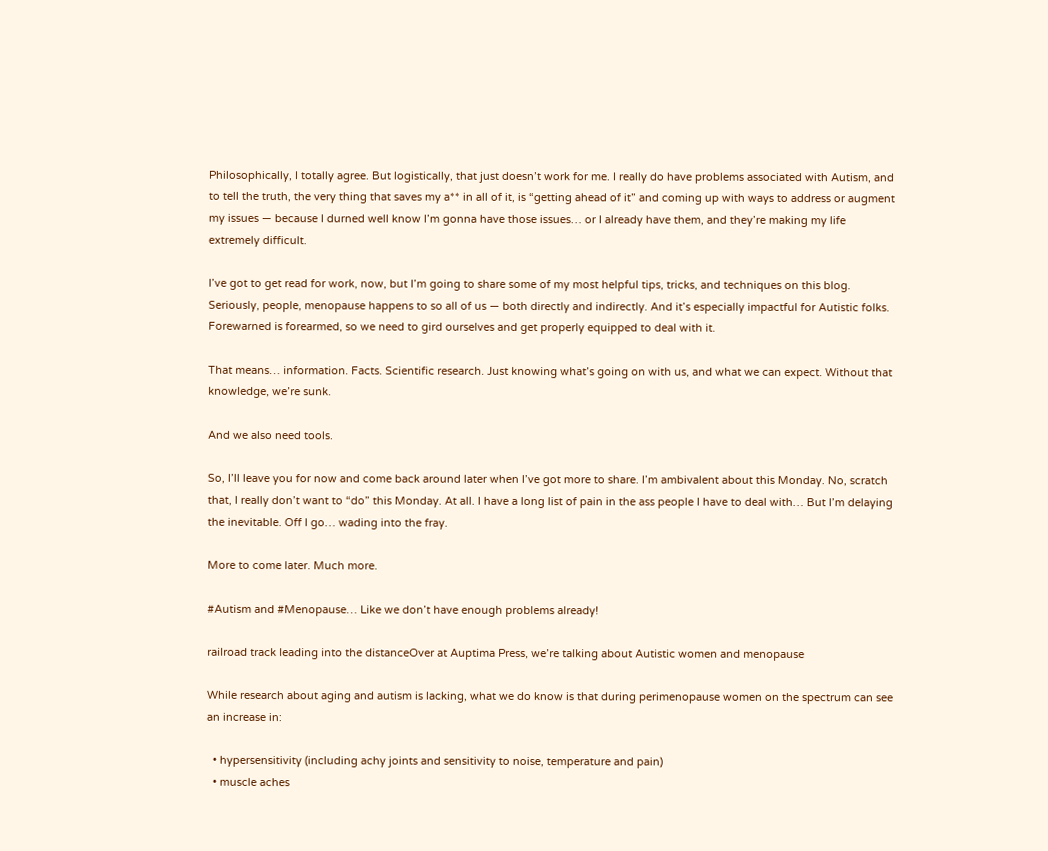Philosophically, I totally agree. But logistically, that just doesn’t work for me. I really do have problems associated with Autism, and to tell the truth, the very thing that saves my a** in all of it, is “getting ahead of it” and coming up with ways to address or augment my issues — because I durned well know I’m gonna have those issues… or I already have them, and they’re making my life extremely difficult.

I’ve got to get read for work, now, but I’m going to share some of my most helpful tips, tricks, and techniques on this blog. Seriously, people, menopause happens to so all of us — both directly and indirectly. And it’s especially impactful for Autistic folks. Forewarned is forearmed, so we need to gird ourselves and get properly equipped to deal with it.

That means… information. Facts. Scientific research. Just knowing what’s going on with us, and what we can expect. Without that knowledge, we’re sunk.

And we also need tools.

So, I’ll leave you for now and come back around later when I’ve got more to share. I’m ambivalent about this Monday. No, scratch that, I really don’t want to “do” this Monday. At all. I have a long list of pain in the ass people I have to deal with… But I’m delaying the inevitable. Off I go… wading into the fray.

More to come later. Much more.

#Autism and #Menopause… Like we don’t have enough problems already!

railroad track leading into the distanceOver at Auptima Press, we’re talking about Autistic women and menopause

While research about aging and autism is lacking, what we do know is that during perimenopause women on the spectrum can see an increase in:

  • hypersensitivity (including achy joints and sensitivity to noise, temperature and pain)
  • muscle aches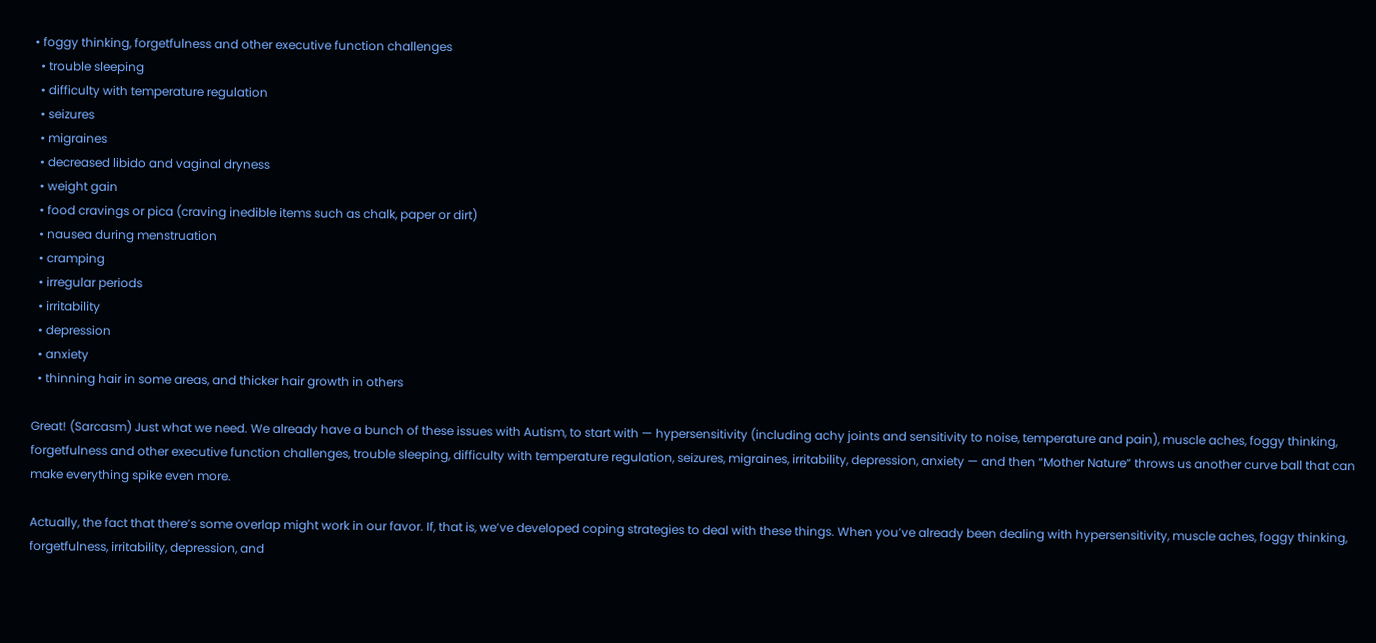• foggy thinking, forgetfulness and other executive function challenges
  • trouble sleeping
  • difficulty with temperature regulation
  • seizures
  • migraines
  • decreased libido and vaginal dryness
  • weight gain
  • food cravings or pica (craving inedible items such as chalk, paper or dirt)
  • nausea during menstruation
  • cramping
  • irregular periods
  • irritability
  • depression
  • anxiety
  • thinning hair in some areas, and thicker hair growth in others

Great! (Sarcasm) Just what we need. We already have a bunch of these issues with Autism, to start with — hypersensitivity (including achy joints and sensitivity to noise, temperature and pain), muscle aches, foggy thinking, forgetfulness and other executive function challenges, trouble sleeping, difficulty with temperature regulation, seizures, migraines, irritability, depression, anxiety — and then “Mother Nature” throws us another curve ball that can make everything spike even more.

Actually, the fact that there’s some overlap might work in our favor. If, that is, we’ve developed coping strategies to deal with these things. When you’ve already been dealing with hypersensitivity, muscle aches, foggy thinking, forgetfulness, irritability, depression, and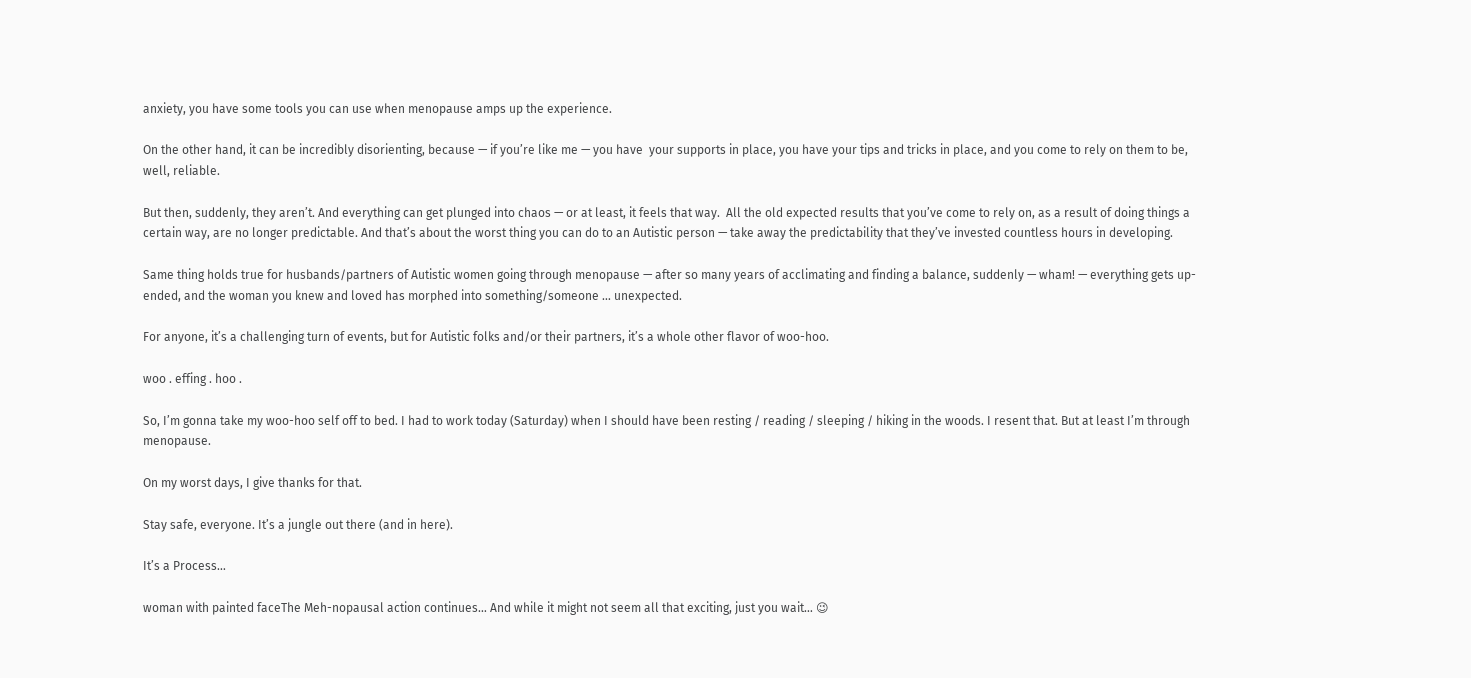anxiety, you have some tools you can use when menopause amps up the experience.

On the other hand, it can be incredibly disorienting, because — if you’re like me — you have  your supports in place, you have your tips and tricks in place, and you come to rely on them to be, well, reliable.

But then, suddenly, they aren’t. And everything can get plunged into chaos — or at least, it feels that way.  All the old expected results that you’ve come to rely on, as a result of doing things a certain way, are no longer predictable. And that’s about the worst thing you can do to an Autistic person — take away the predictability that they’ve invested countless hours in developing.

Same thing holds true for husbands/partners of Autistic women going through menopause — after so many years of acclimating and finding a balance, suddenly — wham! — everything gets up-ended, and the woman you knew and loved has morphed into something/someone … unexpected.

For anyone, it’s a challenging turn of events, but for Autistic folks and/or their partners, it’s a whole other flavor of woo-hoo.

woo . effing . hoo .

So, I’m gonna take my woo-hoo self off to bed. I had to work today (Saturday) when I should have been resting / reading / sleeping / hiking in the woods. I resent that. But at least I’m through menopause.

On my worst days, I give thanks for that.

Stay safe, everyone. It’s a jungle out there (and in here).

It’s a Process…

woman with painted faceThe Meh-nopausal action continues… And while it might not seem all that exciting, just you wait… 😉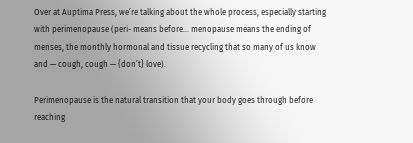Over at Auptima Press, we’re talking about the whole process, especially starting with perimenopause (peri- means before… menopause means the ending of menses, the monthly hormonal and tissue recycling that so many of us know and — cough, cough — {don’t} love).

Perimenopause is the natural transition that your body goes through before reaching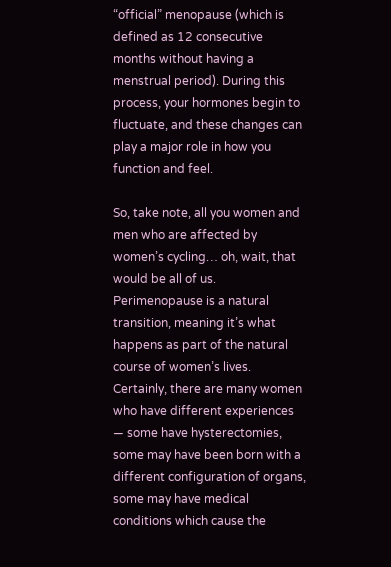“official” menopause (which is defined as 12 consecutive months without having a menstrual period). During this process, your hormones begin to fluctuate, and these changes can play a major role in how you function and feel.

So, take note, all you women and men who are affected by women’s cycling… oh, wait, that would be all of us. Perimenopause is a natural transition, meaning it’s what happens as part of the natural course of women’s lives. Certainly, there are many women who have different experiences — some have hysterectomies, some may have been born with a different configuration of organs, some may have medical conditions which cause the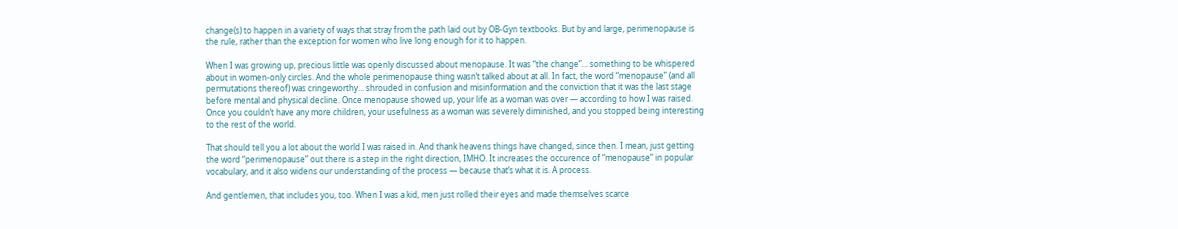change(s) to happen in a variety of ways that stray from the path laid out by OB-Gyn textbooks. But by and large, perimenopause is the rule, rather than the exception for women who live long enough for it to happen.

When I was growing up, precious little was openly discussed about menopause. It was “the change”… something to be whispered about in women-only circles. And the whole perimenopause thing wasn’t talked about at all. In fact, the word “menopause” (and all permutations thereof) was cringeworthy… shrouded in confusion and misinformation and the conviction that it was the last stage before mental and physical decline. Once menopause showed up, your life as a woman was over — according to how I was raised. Once you couldn’t have any more children, your usefulness as a woman was severely diminished, and you stopped being interesting to the rest of the world.

That should tell you a lot about the world I was raised in. And thank heavens things have changed, since then. I mean, just getting the word “perimenopause” out there is a step in the right direction, IMHO. It increases the occurence of “menopause” in popular vocabulary, and it also widens our understanding of the process — because that’s what it is. A process.

And gentlemen, that includes you, too. When I was a kid, men just rolled their eyes and made themselves scarce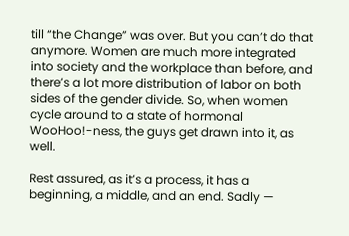till “the Change” was over. But you can’t do that anymore. Women are much more integrated into society and the workplace than before, and there’s a lot more distribution of labor on both sides of the gender divide. So, when women cycle around to a state of hormonal WooHoo!-ness, the guys get drawn into it, as well.

Rest assured, as it’s a process, it has a beginning, a middle, and an end. Sadly —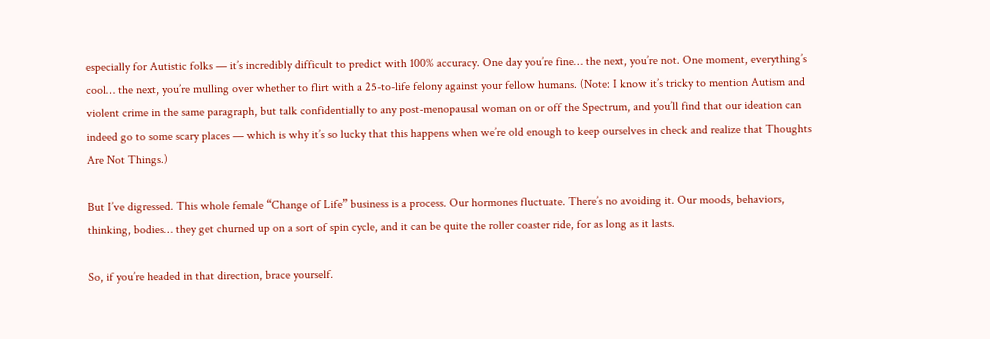especially for Autistic folks — it’s incredibly difficult to predict with 100% accuracy. One day you’re fine… the next, you’re not. One moment, everything’s cool… the next, you’re mulling over whether to flirt with a 25-to-life felony against your fellow humans. (Note: I know it’s tricky to mention Autism and violent crime in the same paragraph, but talk confidentially to any post-menopausal woman on or off the Spectrum, and you’ll find that our ideation can indeed go to some scary places — which is why it’s so lucky that this happens when we’re old enough to keep ourselves in check and realize that Thoughts Are Not Things.)

But I’ve digressed. This whole female “Change of Life” business is a process. Our hormones fluctuate. There’s no avoiding it. Our moods, behaviors, thinking, bodies… they get churned up on a sort of spin cycle, and it can be quite the roller coaster ride, for as long as it lasts.

So, if you’re headed in that direction, brace yourself.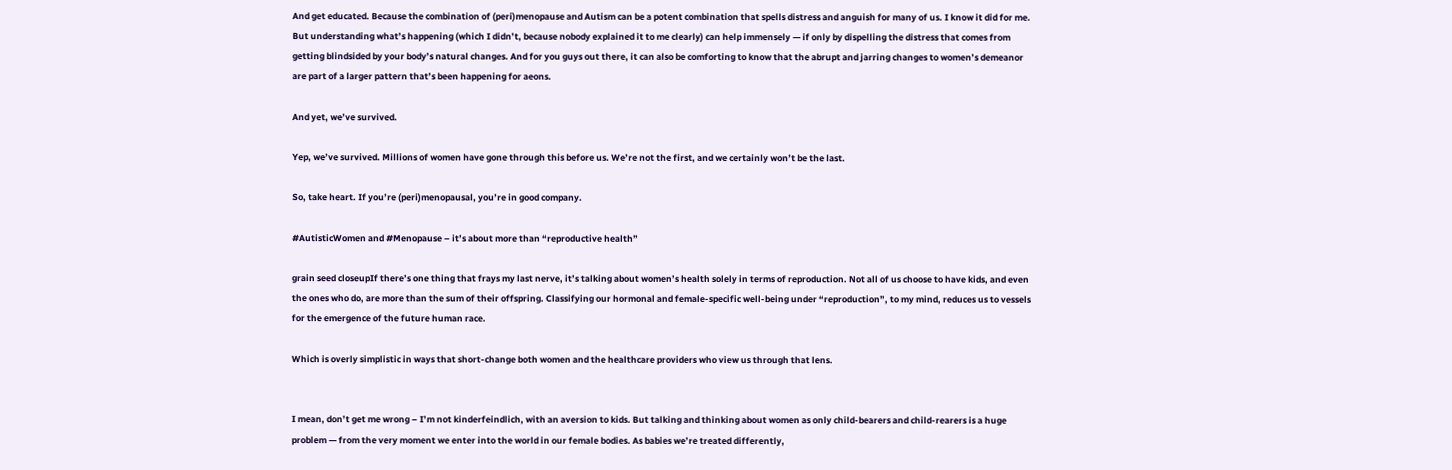And get educated. Because the combination of (peri)menopause and Autism can be a potent combination that spells distress and anguish for many of us. I know it did for me. But understanding what’s happening (which I didn’t, because nobody explained it to me clearly) can help immensely — if only by dispelling the distress that comes from getting blindsided by your body’s natural changes. And for you guys out there, it can also be comforting to know that the abrupt and jarring changes to women’s demeanor are part of a larger pattern that’s been happening for aeons.

And yet, we’ve survived.

Yep, we’ve survived. Millions of women have gone through this before us. We’re not the first, and we certainly won’t be the last.

So, take heart. If you’re (peri)menopausal, you’re in good company.

#AutisticWomen and #Menopause – it’s about more than “reproductive health”

grain seed closeupIf there’s one thing that frays my last nerve, it’s talking about women’s health solely in terms of reproduction. Not all of us choose to have kids, and even the ones who do, are more than the sum of their offspring. Classifying our hormonal and female-specific well-being under “reproduction”, to my mind, reduces us to vessels for the emergence of the future human race.

Which is overly simplistic in ways that short-change both women and the healthcare providers who view us through that lens.


I mean, don’t get me wrong – I’m not kinderfeindlich, with an aversion to kids. But talking and thinking about women as only child-bearers and child-rearers is a huge problem — from the very moment we enter into the world in our female bodies. As babies we’re treated differently,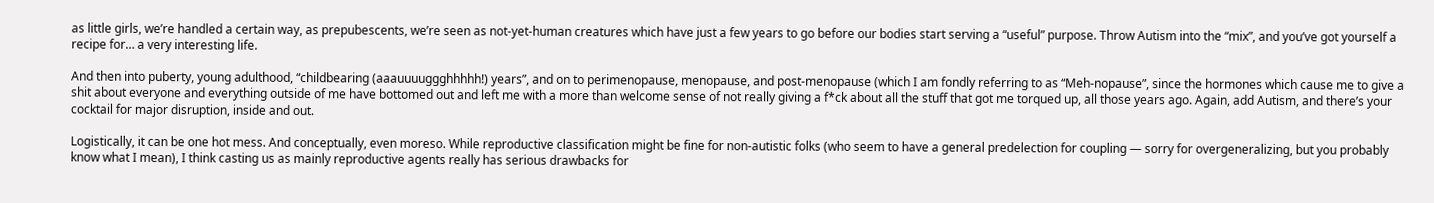as little girls, we’re handled a certain way, as prepubescents, we’re seen as not-yet-human creatures which have just a few years to go before our bodies start serving a “useful” purpose. Throw Autism into the “mix”, and you’ve got yourself a recipe for… a very interesting life.

And then into puberty, young adulthood, “childbearing (aaauuuuggghhhhh!) years”, and on to perimenopause, menopause, and post-menopause (which I am fondly referring to as “Meh-nopause”, since the hormones which cause me to give a shit about everyone and everything outside of me have bottomed out and left me with a more than welcome sense of not really giving a f*ck about all the stuff that got me torqued up, all those years ago. Again, add Autism, and there’s your cocktail for major disruption, inside and out.

Logistically, it can be one hot mess. And conceptually, even moreso. While reproductive classification might be fine for non-autistic folks (who seem to have a general predelection for coupling — sorry for overgeneralizing, but you probably know what I mean), I think casting us as mainly reproductive agents really has serious drawbacks for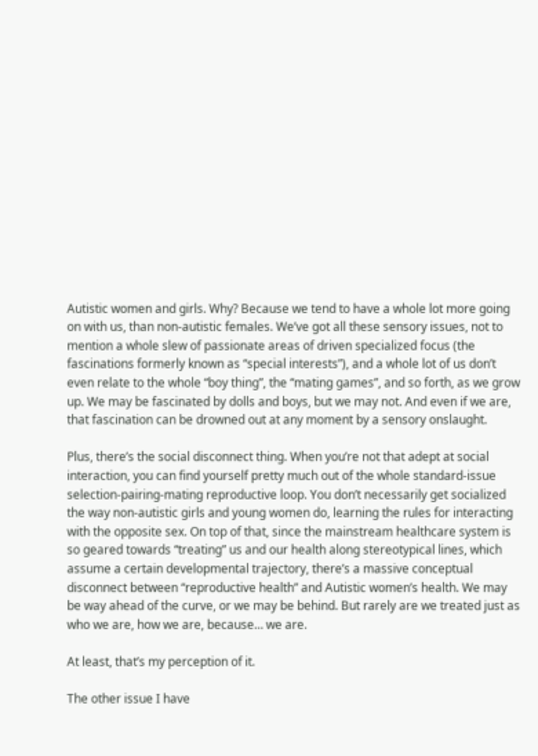Autistic women and girls. Why? Because we tend to have a whole lot more going on with us, than non-autistic females. We’ve got all these sensory issues, not to mention a whole slew of passionate areas of driven specialized focus (the fascinations formerly known as “special interests”), and a whole lot of us don’t even relate to the whole “boy thing”, the “mating games”, and so forth, as we grow up. We may be fascinated by dolls and boys, but we may not. And even if we are, that fascination can be drowned out at any moment by a sensory onslaught.

Plus, there’s the social disconnect thing. When you’re not that adept at social interaction, you can find yourself pretty much out of the whole standard-issue selection-pairing-mating reproductive loop. You don’t necessarily get socialized the way non-autistic girls and young women do, learning the rules for interacting with the opposite sex. On top of that, since the mainstream healthcare system is so geared towards “treating” us and our health along stereotypical lines, which assume a certain developmental trajectory, there’s a massive conceptual disconnect between “reproductive health” and Autistic women’s health. We may be way ahead of the curve, or we may be behind. But rarely are we treated just as who we are, how we are, because… we are.

At least, that’s my perception of it.

The other issue I have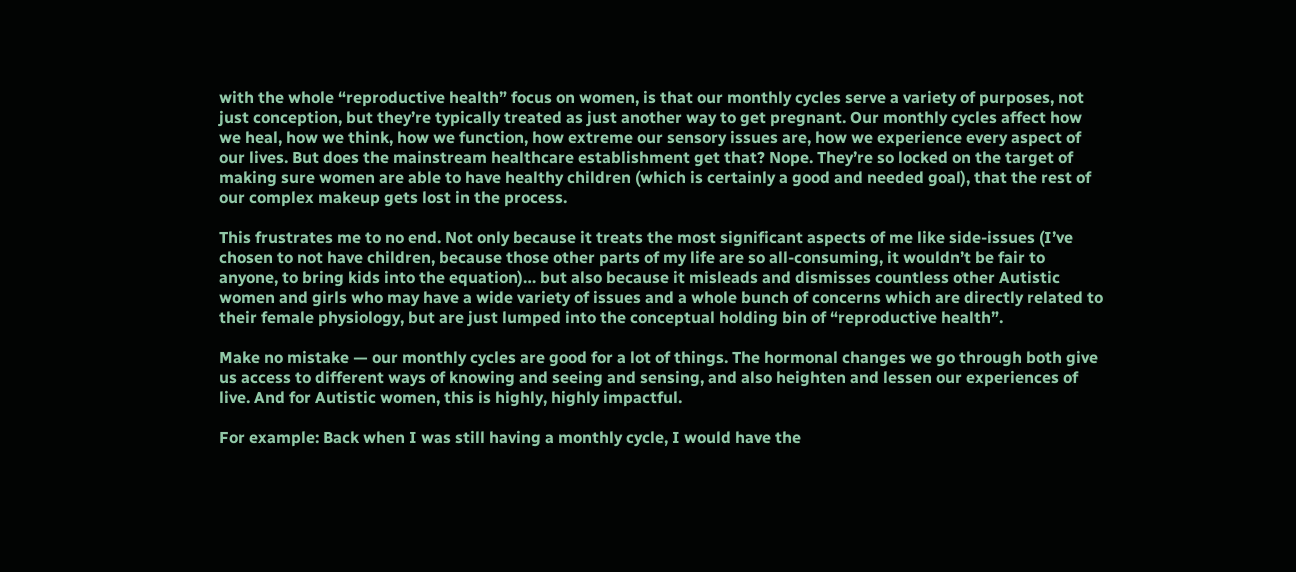with the whole “reproductive health” focus on women, is that our monthly cycles serve a variety of purposes, not just conception, but they’re typically treated as just another way to get pregnant. Our monthly cycles affect how we heal, how we think, how we function, how extreme our sensory issues are, how we experience every aspect of our lives. But does the mainstream healthcare establishment get that? Nope. They’re so locked on the target of making sure women are able to have healthy children (which is certainly a good and needed goal), that the rest of our complex makeup gets lost in the process.

This frustrates me to no end. Not only because it treats the most significant aspects of me like side-issues (I’ve chosen to not have children, because those other parts of my life are so all-consuming, it wouldn’t be fair to anyone, to bring kids into the equation)… but also because it misleads and dismisses countless other Autistic women and girls who may have a wide variety of issues and a whole bunch of concerns which are directly related to their female physiology, but are just lumped into the conceptual holding bin of “reproductive health”.

Make no mistake — our monthly cycles are good for a lot of things. The hormonal changes we go through both give us access to different ways of knowing and seeing and sensing, and also heighten and lessen our experiences of live. And for Autistic women, this is highly, highly impactful.

For example: Back when I was still having a monthly cycle, I would have the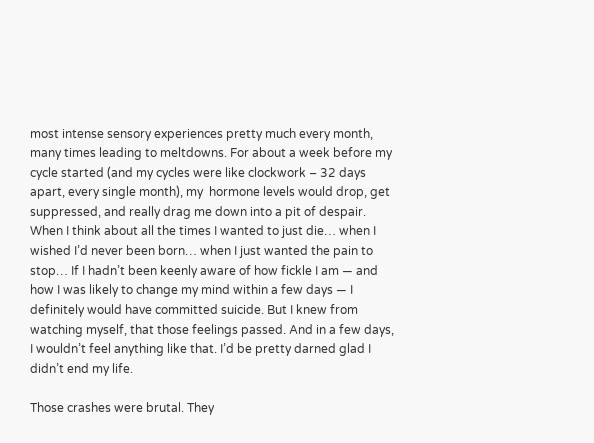most intense sensory experiences pretty much every month, many times leading to meltdowns. For about a week before my cycle started (and my cycles were like clockwork – 32 days apart, every single month), my  hormone levels would drop, get suppressed, and really drag me down into a pit of despair. When I think about all the times I wanted to just die… when I wished I’d never been born… when I just wanted the pain to stop… If I hadn’t been keenly aware of how fickle I am — and how I was likely to change my mind within a few days — I definitely would have committed suicide. But I knew from watching myself, that those feelings passed. And in a few days, I wouldn’t feel anything like that. I’d be pretty darned glad I didn’t end my life.

Those crashes were brutal. They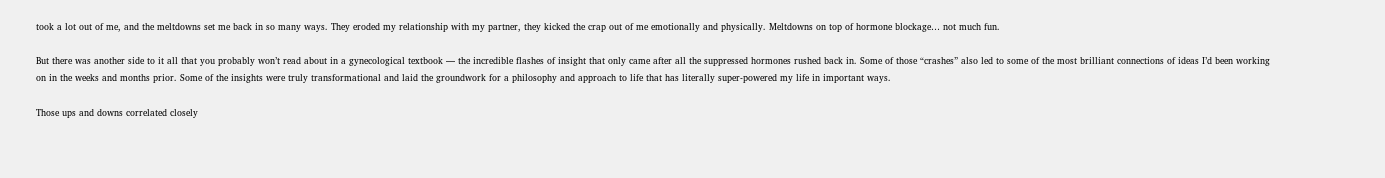took a lot out of me, and the meltdowns set me back in so many ways. They eroded my relationship with my partner, they kicked the crap out of me emotionally and physically. Meltdowns on top of hormone blockage… not much fun.

But there was another side to it all that you probably won’t read about in a gynecological textbook — the incredible flashes of insight that only came after all the suppressed hormones rushed back in. Some of those “crashes” also led to some of the most brilliant connections of ideas I’d been working on in the weeks and months prior. Some of the insights were truly transformational and laid the groundwork for a philosophy and approach to life that has literally super-powered my life in important ways.

Those ups and downs correlated closely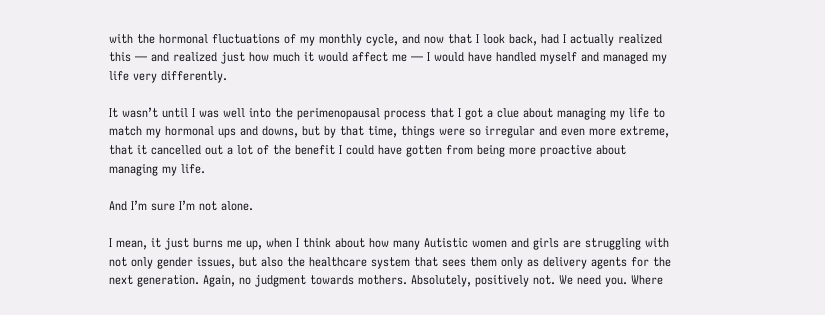with the hormonal fluctuations of my monthly cycle, and now that I look back, had I actually realized this — and realized just how much it would affect me — I would have handled myself and managed my life very differently.

It wasn’t until I was well into the perimenopausal process that I got a clue about managing my life to match my hormonal ups and downs, but by that time, things were so irregular and even more extreme, that it cancelled out a lot of the benefit I could have gotten from being more proactive about managing my life.

And I’m sure I’m not alone.

I mean, it just burns me up, when I think about how many Autistic women and girls are struggling with not only gender issues, but also the healthcare system that sees them only as delivery agents for the next generation. Again, no judgment towards mothers. Absolutely, positively not. We need you. Where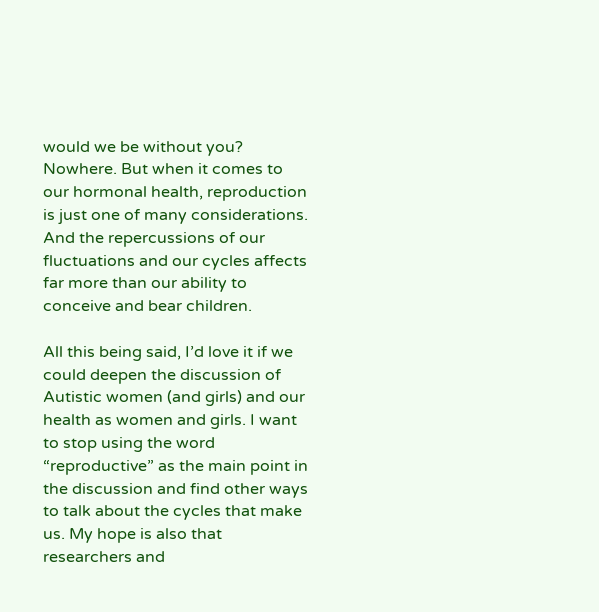would we be without you? Nowhere. But when it comes to our hormonal health, reproduction is just one of many considerations. And the repercussions of our fluctuations and our cycles affects far more than our ability to conceive and bear children.

All this being said, I’d love it if we could deepen the discussion of Autistic women (and girls) and our health as women and girls. I want to stop using the word “reproductive” as the main point in the discussion and find other ways to talk about the cycles that make us. My hope is also that researchers and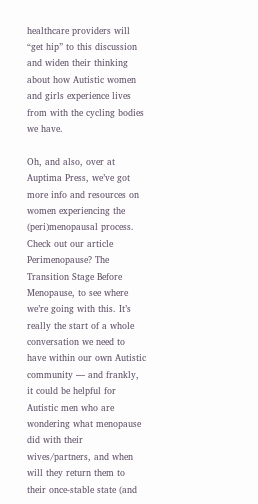healthcare providers will “get hip” to this discussion and widen their thinking about how Autistic women and girls experience lives from with the cycling bodies we have.

Oh, and also, over at Auptima Press, we’ve got more info and resources on women experiencing the (peri)menopausal process. Check out our article Perimenopause? The Transition Stage Before Menopause, to see where we’re going with this. It’s really the start of a whole conversation we need to have within our own Autistic community — and frankly, it could be helpful for Autistic men who are wondering what menopause did with their wives/partners, and when will they return them to their once-stable state (and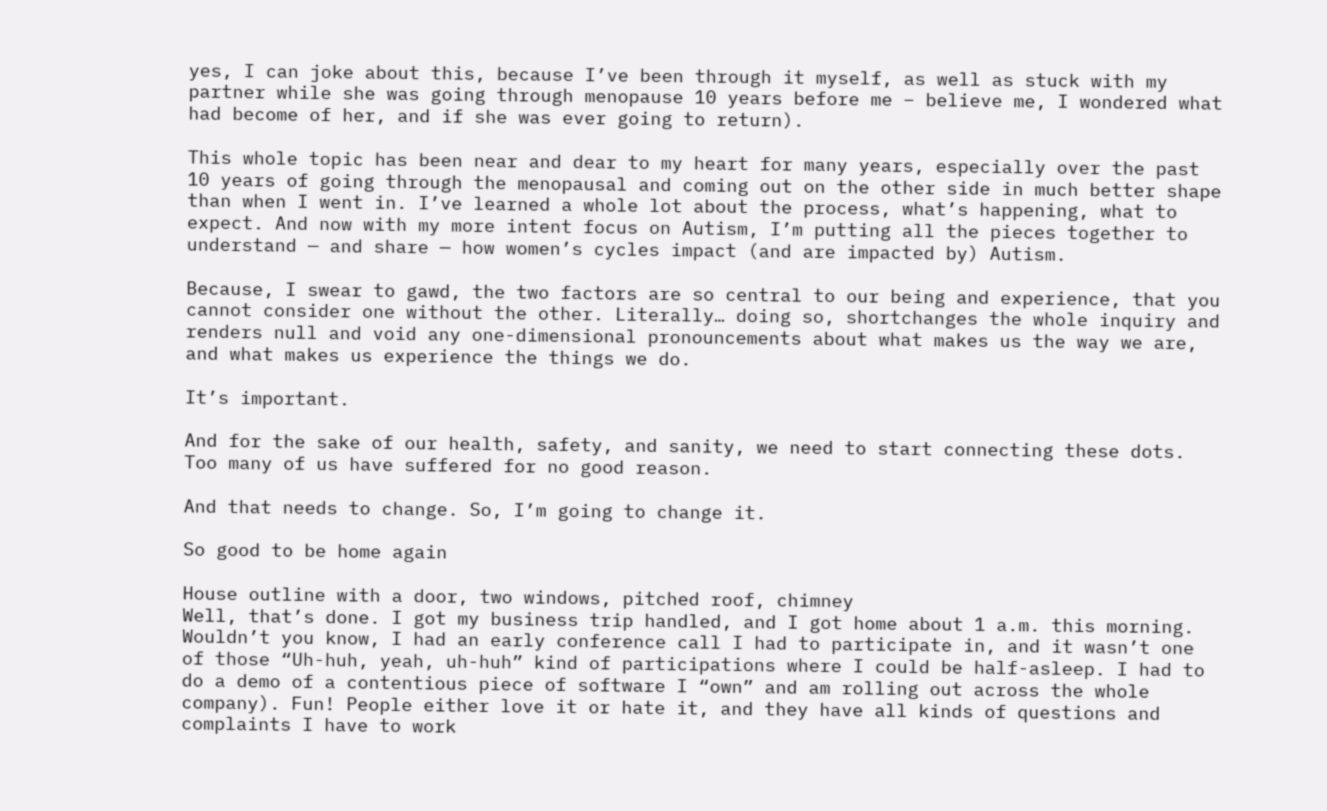yes, I can joke about this, because I’ve been through it myself, as well as stuck with my partner while she was going through menopause 10 years before me – believe me, I wondered what had become of her, and if she was ever going to return).

This whole topic has been near and dear to my heart for many years, especially over the past 10 years of going through the menopausal and coming out on the other side in much better shape than when I went in. I’ve learned a whole lot about the process, what’s happening, what to expect. And now with my more intent focus on Autism, I’m putting all the pieces together to understand — and share — how women’s cycles impact (and are impacted by) Autism.

Because, I swear to gawd, the two factors are so central to our being and experience, that you cannot consider one without the other. Literally… doing so, shortchanges the whole inquiry and renders null and void any one-dimensional pronouncements about what makes us the way we are, and what makes us experience the things we do.

It’s important.

And for the sake of our health, safety, and sanity, we need to start connecting these dots. Too many of us have suffered for no good reason.

And that needs to change. So, I’m going to change it.

So good to be home again

House outline with a door, two windows, pitched roof, chimney
Well, that’s done. I got my business trip handled, and I got home about 1 a.m. this morning. Wouldn’t you know, I had an early conference call I had to participate in, and it wasn’t one of those “Uh-huh, yeah, uh-huh” kind of participations where I could be half-asleep. I had to do a demo of a contentious piece of software I “own” and am rolling out across the whole company). Fun! People either love it or hate it, and they have all kinds of questions and complaints I have to work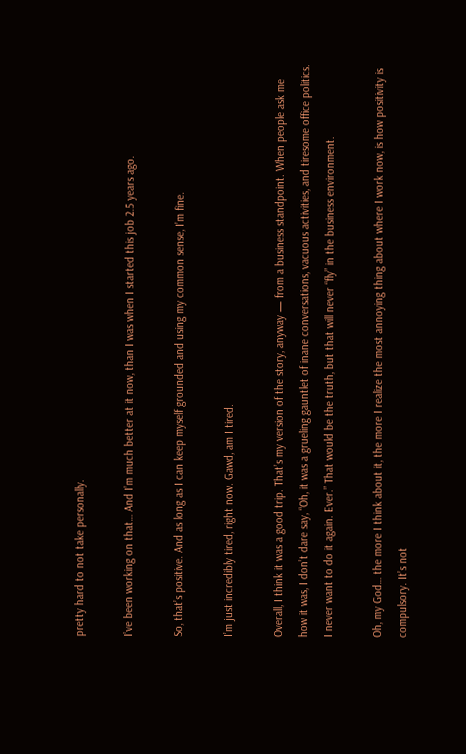pretty hard to not take personally.

I’ve been working on that… And I’m much better at it now, than I was when I started this job 2.5 years ago.

So, that’s positive. And as long as I can keep myself grounded and using my common sense, I’m fine.

I’m just incredibly tired, right now. Gawd, am I tired.

Overall, I think it was a good trip. That’s my version of the story, anyway — from a business standpoint. When people ask me how it was, I don’t dare say, “Oh, it was a grueling gauntlet of inane conversations, vacuous activities, and tiresome office politics. I never want to do it again. Ever.” That would be the truth, but that will never “fly” in the business environment.

Oh, my God… the more I think about it, the more I realize the most annoying thing about where I work now, is how positivity is compulsory. It’s not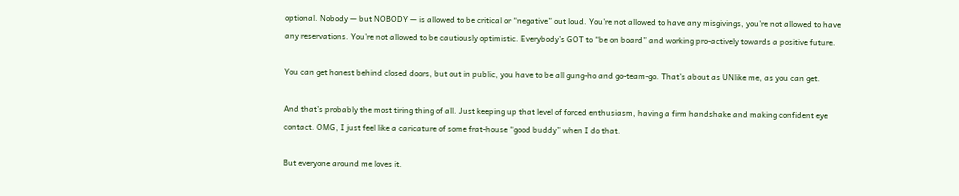optional. Nobody — but NOBODY — is allowed to be critical or “negative” out loud. You’re not allowed to have any misgivings, you’re not allowed to have any reservations. You’re not allowed to be cautiously optimistic. Everybody’s GOT to “be on board” and working pro-actively towards a positive future.

You can get honest behind closed doors, but out in public, you have to be all gung-ho and go-team-go. That’s about as UNlike me, as you can get.

And that’s probably the most tiring thing of all. Just keeping up that level of forced enthusiasm, having a firm handshake and making confident eye contact. OMG, I just feel like a caricature of some frat-house “good buddy” when I do that.

But everyone around me loves it.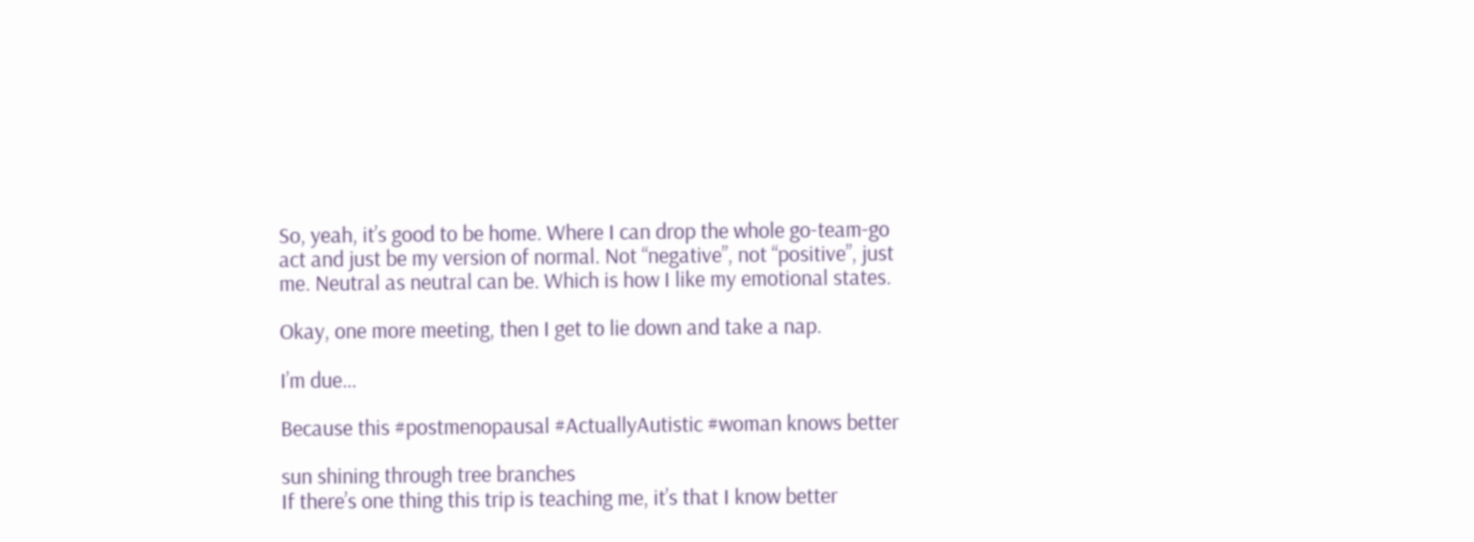So, yeah, it’s good to be home. Where I can drop the whole go-team-go act and just be my version of normal. Not “negative”, not “positive”, just me. Neutral as neutral can be. Which is how I like my emotional states.

Okay, one more meeting, then I get to lie down and take a nap.

I’m due…

Because this #postmenopausal #ActuallyAutistic #woman knows better

sun shining through tree branches
If there’s one thing this trip is teaching me, it’s that I know better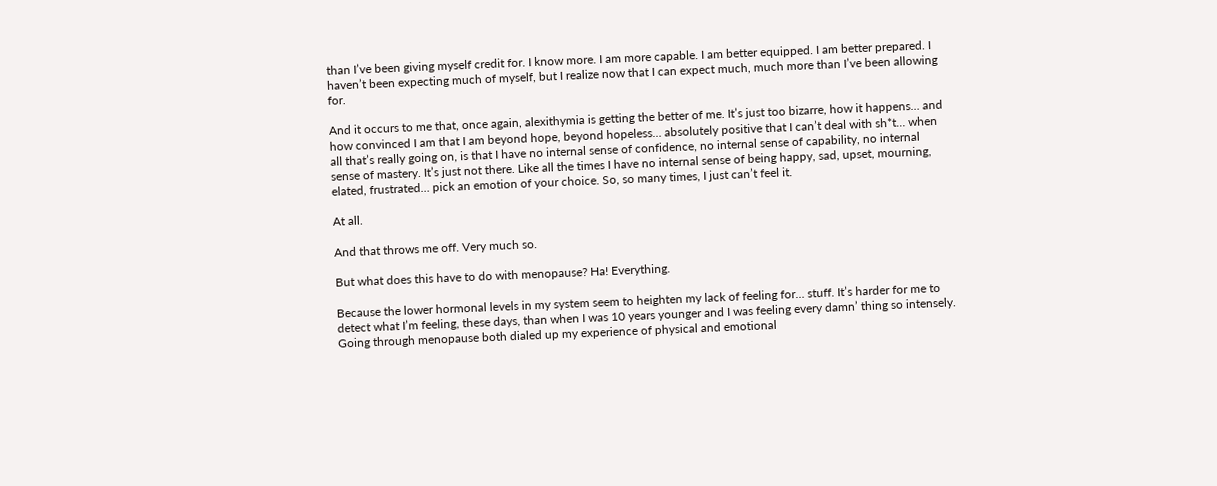than I’ve been giving myself credit for. I know more. I am more capable. I am better equipped. I am better prepared. I haven’t been expecting much of myself, but I realize now that I can expect much, much more than I’ve been allowing for.

And it occurs to me that, once again, alexithymia is getting the better of me. It’s just too bizarre, how it happens… and how convinced I am that I am beyond hope, beyond hopeless… absolutely positive that I can’t deal with sh*t… when all that’s really going on, is that I have no internal sense of confidence, no internal sense of capability, no internal sense of mastery. It’s just not there. Like all the times I have no internal sense of being happy, sad, upset, mourning, elated, frustrated… pick an emotion of your choice. So, so many times, I just can’t feel it.

At all.

And that throws me off. Very much so.

But what does this have to do with menopause? Ha! Everything.

Because the lower hormonal levels in my system seem to heighten my lack of feeling for… stuff. It’s harder for me to detect what I’m feeling, these days, than when I was 10 years younger and I was feeling every damn’ thing so intensely. Going through menopause both dialed up my experience of physical and emotional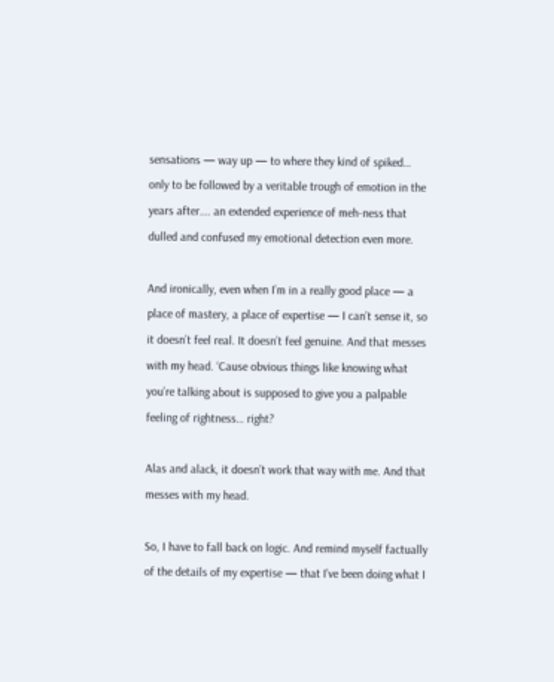sensations — way up — to where they kind of spiked… only to be followed by a veritable trough of emotion in the years after…. an extended experience of meh-ness that dulled and confused my emotional detection even more.

And ironically, even when I’m in a really good place — a place of mastery, a place of expertise — I can’t sense it, so it doesn’t feel real. It doesn’t feel genuine. And that messes with my head. ‘Cause obvious things like knowing what you’re talking about is supposed to give you a palpable feeling of rightness… right?

Alas and alack, it doesn’t work that way with me. And that messes with my head.

So, I have to fall back on logic. And remind myself factually of the details of my expertise — that I’ve been doing what I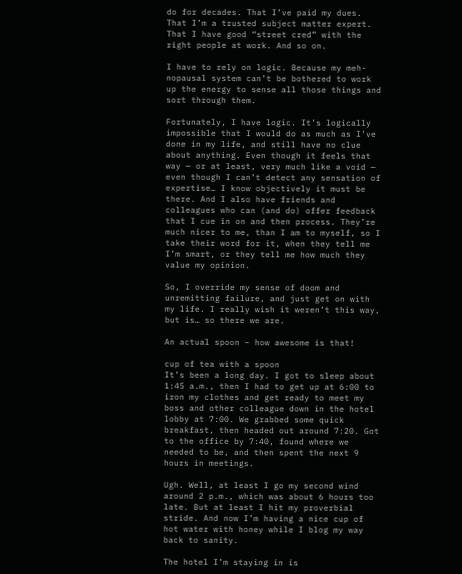do for decades. That I’ve paid my dues. That I’m a trusted subject matter expert. That I have good “street cred” with the right people at work. And so on.

I have to rely on logic. Because my meh-nopausal system can’t be bothered to work up the energy to sense all those things and sort through them.

Fortunately, I have logic. It’s logically impossible that I would do as much as I’ve done in my life, and still have no clue about anything. Even though it feels that way — or at least, very much like a void — even though I can’t detect any sensation of expertise… I know objectively it must be there. And I also have friends and colleagues who can (and do) offer feedback that I cue in on and then process. They’re much nicer to me, than I am to myself, so I take their word for it, when they tell me I’m smart, or they tell me how much they value my opinion.

So, I override my sense of doom and unremitting failure, and just get on with my life. I really wish it weren’t this way, but is… so there we are.

An actual spoon – how awesome is that!

cup of tea with a spoon
It’s been a long day. I got to sleep about 1:45 a.m., then I had to get up at 6:00 to iron my clothes and get ready to meet my boss and other colleague down in the hotel lobby at 7:00. We grabbed some quick breakfast, then headed out around 7:20. Got to the office by 7:40, found where we needed to be, and then spent the next 9 hours in meetings.

Ugh. Well, at least I go my second wind around 2 p.m., which was about 6 hours too late. But at least I hit my proverbial stride. And now I’m having a nice cup of hot water with honey while I blog my way back to sanity.

The hotel I’m staying in is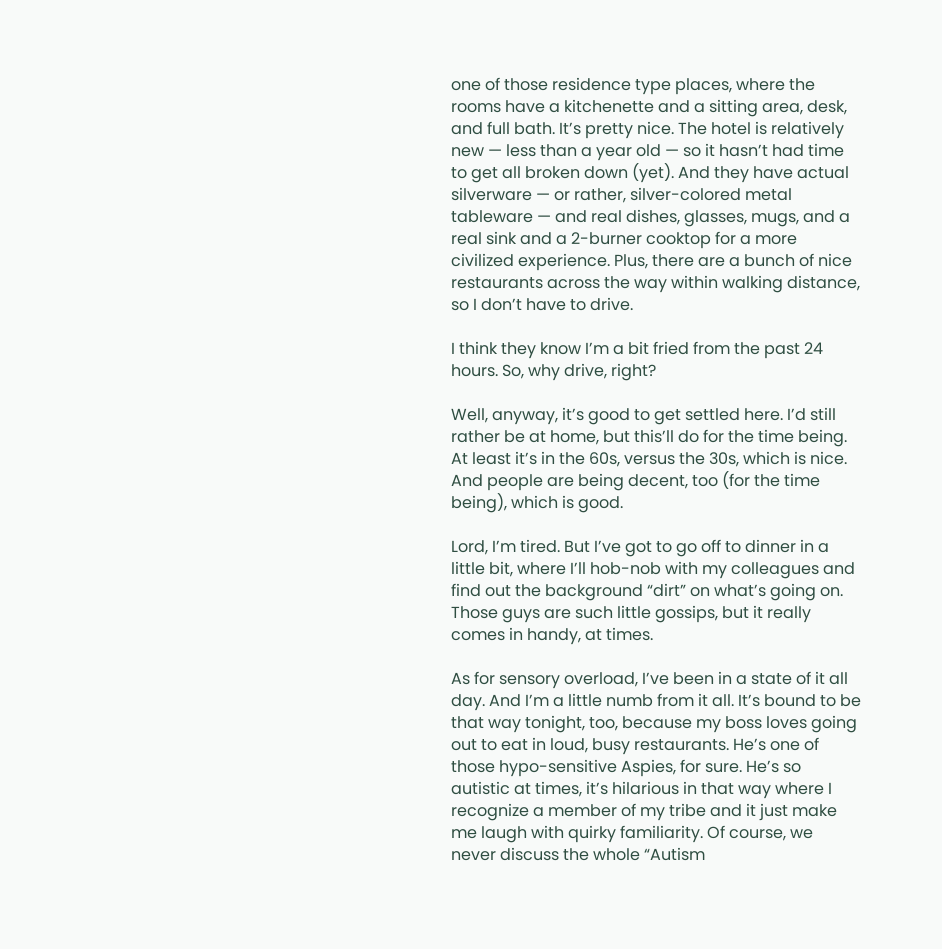one of those residence type places, where the rooms have a kitchenette and a sitting area, desk, and full bath. It’s pretty nice. The hotel is relatively new — less than a year old — so it hasn’t had time to get all broken down (yet). And they have actual silverware — or rather, silver-colored metal tableware — and real dishes, glasses, mugs, and a real sink and a 2-burner cooktop for a more civilized experience. Plus, there are a bunch of nice restaurants across the way within walking distance, so I don’t have to drive.

I think they know I’m a bit fried from the past 24 hours. So, why drive, right?

Well, anyway, it’s good to get settled here. I’d still rather be at home, but this’ll do for the time being. At least it’s in the 60s, versus the 30s, which is nice. And people are being decent, too (for the time being), which is good.

Lord, I’m tired. But I’ve got to go off to dinner in a little bit, where I’ll hob-nob with my colleagues and find out the background “dirt” on what’s going on. Those guys are such little gossips, but it really comes in handy, at times.

As for sensory overload, I’ve been in a state of it all day. And I’m a little numb from it all. It’s bound to be that way tonight, too, because my boss loves going out to eat in loud, busy restaurants. He’s one of those hypo-sensitive Aspies, for sure. He’s so autistic at times, it’s hilarious in that way where I recognize a member of my tribe and it just make me laugh with quirky familiarity. Of course, we never discuss the whole “Autism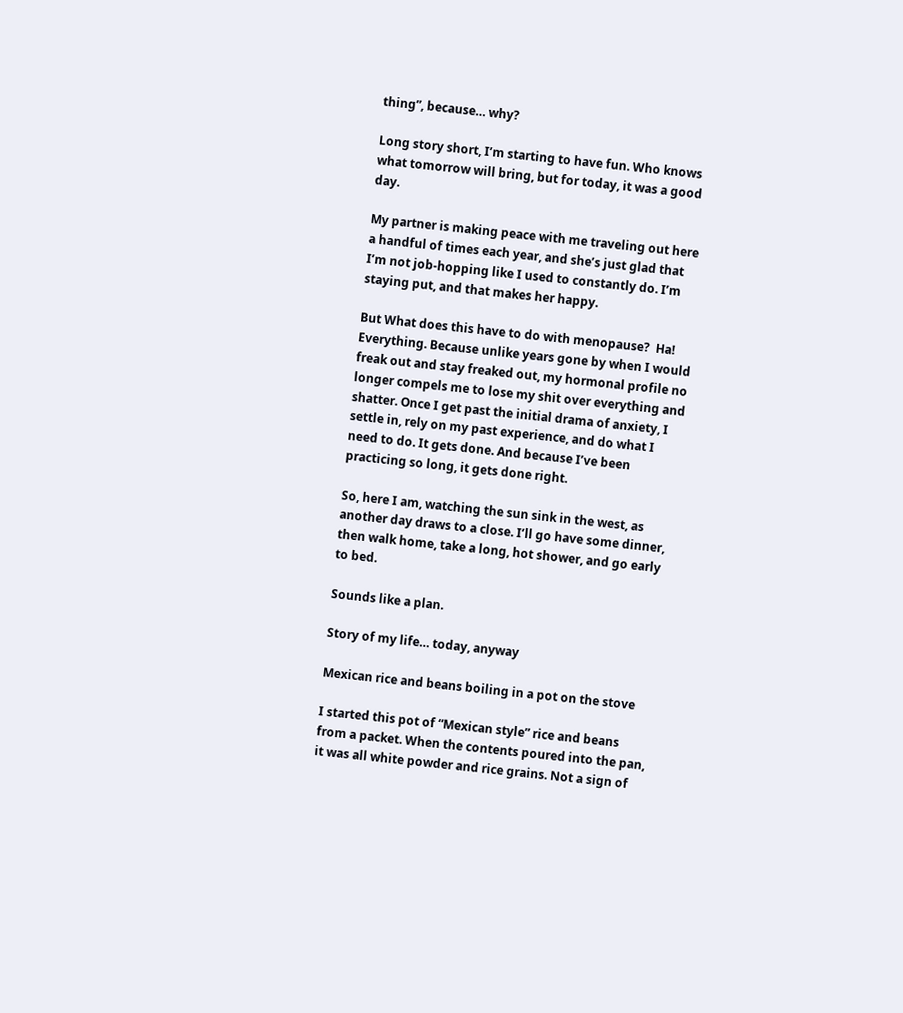thing”, because… why?

Long story short, I’m starting to have fun. Who knows what tomorrow will bring, but for today, it was a good day.

My partner is making peace with me traveling out here a handful of times each year, and she’s just glad that I’m not job-hopping like I used to constantly do. I’m staying put, and that makes her happy.

But What does this have to do with menopause?  Ha! Everything. Because unlike years gone by when I would freak out and stay freaked out, my hormonal profile no longer compels me to lose my shit over everything and shatter. Once I get past the initial drama of anxiety, I settle in, rely on my past experience, and do what I need to do. It gets done. And because I’ve been practicing so long, it gets done right.

So, here I am, watching the sun sink in the west, as another day draws to a close. I’ll go have some dinner, then walk home, take a long, hot shower, and go early to bed.

Sounds like a plan.

Story of my life… today, anyway

Mexican rice and beans boiling in a pot on the stove

I started this pot of “Mexican style” rice and beans from a packet. When the contents poured into the pan, it was all white powder and rice grains. Not a sign of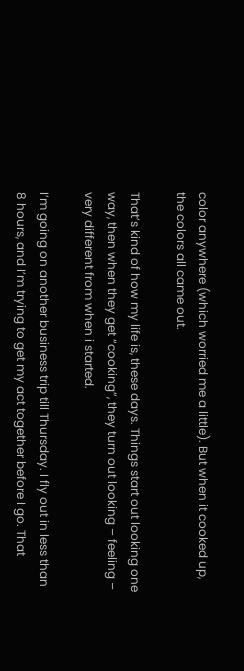color anywhere (which worried me a little). But when it cooked up, the colors all came out.

That’s kind of how my life is, these days. Things start out looking one way, then when they get “cooking”, they turn out looking – feeling – very different from when i started.

I’m going on another business trip till Thursday. I fly out in less than 8 hours, and I’m trying to get my act together before I go. That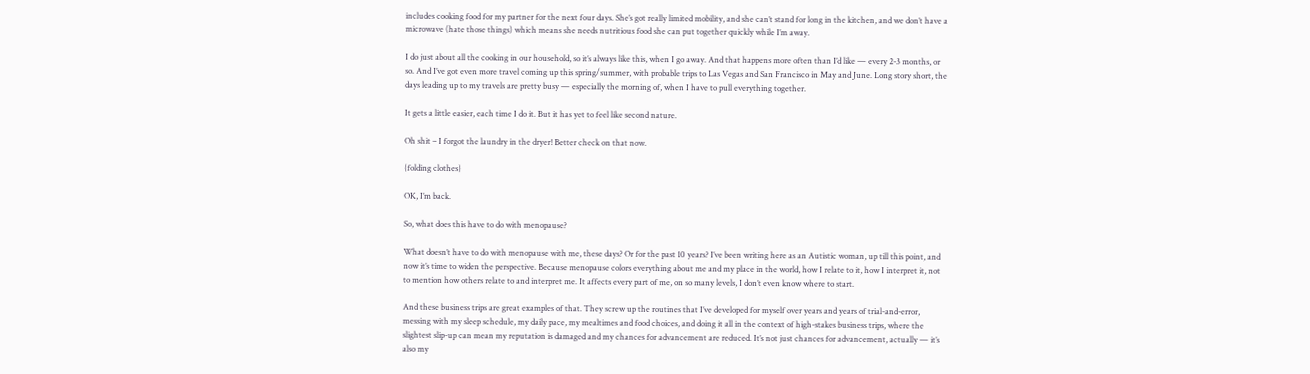includes cooking food for my partner for the next four days. She’s got really limited mobility, and she can’t stand for long in the kitchen, and we don’t have a microwave (hate those things) which means she needs nutritious food she can put together quickly while I’m away.

I do just about all the cooking in our household, so it’s always like this, when I go away. And that happens more often than I’d like — every 2-3 months, or so. And I’ve got even more travel coming up this spring/summer, with probable trips to Las Vegas and San Francisco in May and June. Long story short, the days leading up to my travels are pretty busy — especially the morning of, when I have to pull everything together.

It gets a little easier, each time I do it. But it has yet to feel like second nature.

Oh shit – I forgot the laundry in the dryer! Better check on that now.

{folding clothes}

OK, I’m back.

So, what does this have to do with menopause?

What doesn’t have to do with menopause with me, these days? Or for the past 10 years? I’ve been writing here as an Autistic woman, up till this point, and now it’s time to widen the perspective. Because menopause colors everything about me and my place in the world, how I relate to it, how I interpret it, not to mention how others relate to and interpret me. It affects every part of me, on so many levels, I don’t even know where to start.

And these business trips are great examples of that. They screw up the routines that I’ve developed for myself over years and years of trial-and-error, messing with my sleep schedule, my daily pace, my mealtimes and food choices, and doing it all in the context of high-stakes business trips, where the slightest slip-up can mean my reputation is damaged and my chances for advancement are reduced. It’s not just chances for advancement, actually — it’s also my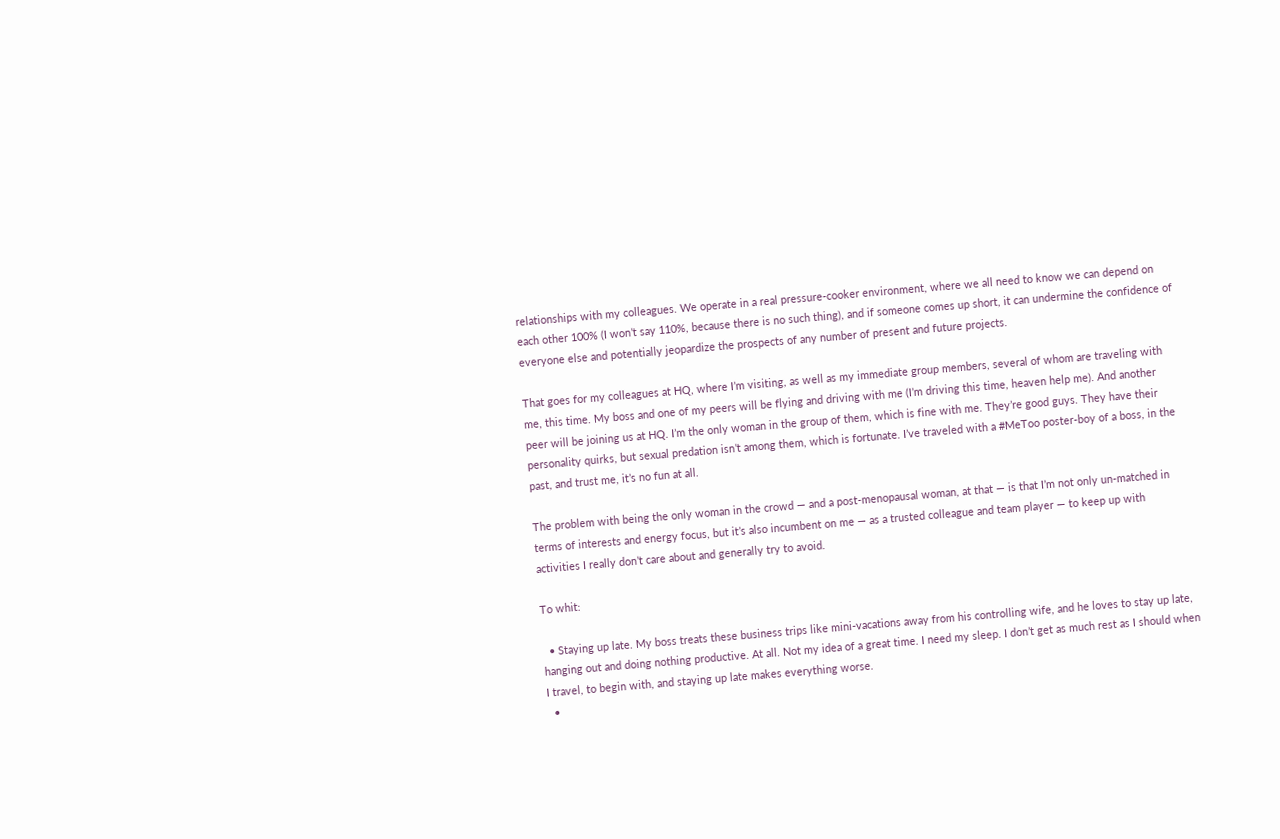relationships with my colleagues. We operate in a real pressure-cooker environment, where we all need to know we can depend on each other 100% (I won’t say 110%, because there is no such thing), and if someone comes up short, it can undermine the confidence of everyone else and potentially jeopardize the prospects of any number of present and future projects.

That goes for my colleagues at HQ, where I’m visiting, as well as my immediate group members, several of whom are traveling with me, this time. My boss and one of my peers will be flying and driving with me (I’m driving this time, heaven help me). And another peer will be joining us at HQ. I’m the only woman in the group of them, which is fine with me. They’re good guys. They have their personality quirks, but sexual predation isn’t among them, which is fortunate. I’ve traveled with a #MeToo poster-boy of a boss, in the past, and trust me, it’s no fun at all.

The problem with being the only woman in the crowd — and a post-menopausal woman, at that — is that I’m not only un-matched in terms of interests and energy focus, but it’s also incumbent on me — as a trusted colleague and team player — to keep up with activities I really don’t care about and generally try to avoid.

To whit:

  • Staying up late. My boss treats these business trips like mini-vacations away from his controlling wife, and he loves to stay up late, hanging out and doing nothing productive. At all. Not my idea of a great time. I need my sleep. I don’t get as much rest as I should when I travel, to begin with, and staying up late makes everything worse.
  •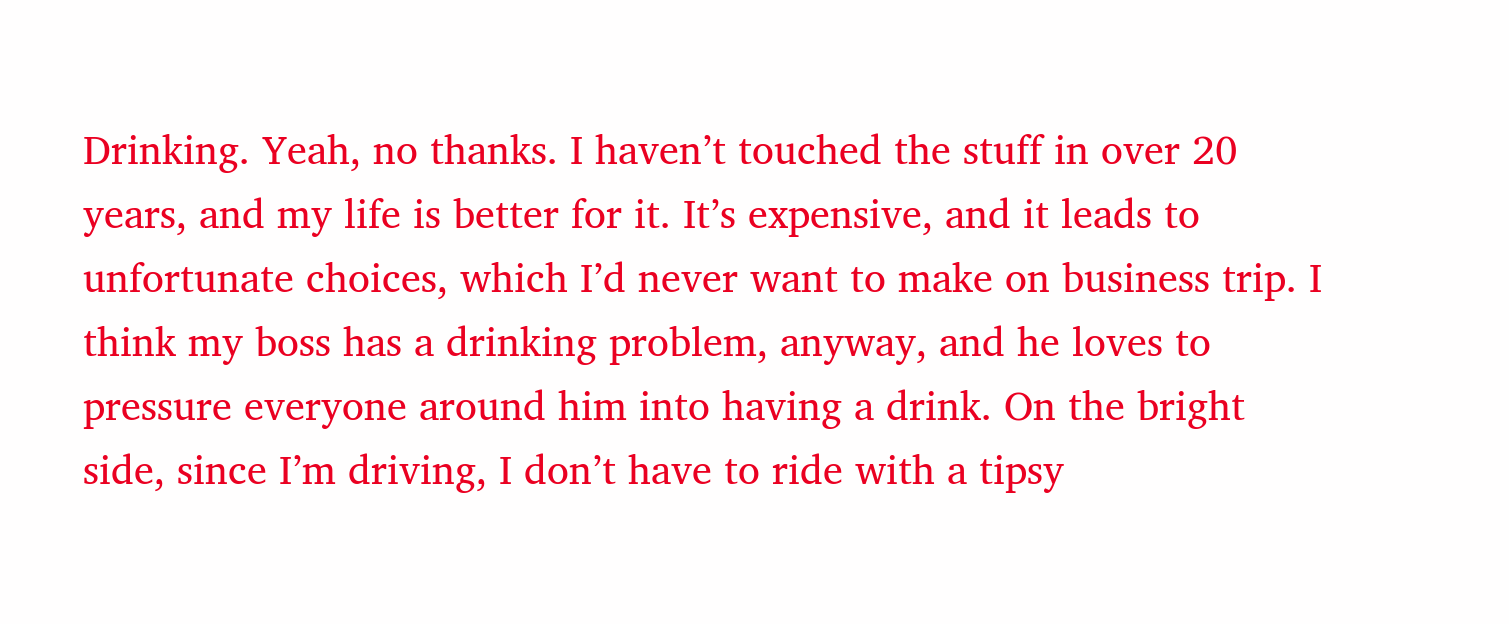Drinking. Yeah, no thanks. I haven’t touched the stuff in over 20 years, and my life is better for it. It’s expensive, and it leads to unfortunate choices, which I’d never want to make on business trip. I think my boss has a drinking problem, anyway, and he loves to pressure everyone around him into having a drink. On the bright side, since I’m driving, I don’t have to ride with a tipsy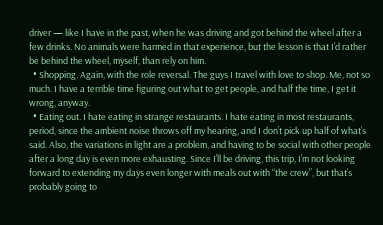driver — like I have in the past, when he was driving and got behind the wheel after a few drinks. No animals were harmed in that experience, but the lesson is that I’d rather be behind the wheel, myself, than rely on him.
  • Shopping. Again, with the role reversal. The guys I travel with love to shop. Me, not so much. I have a terrible time figuring out what to get people, and half the time, I get it wrong, anyway.
  • Eating out. I hate eating in strange restaurants. I hate eating in most restaurants, period, since the ambient noise throws off my hearing, and I don’t pick up half of what’s said. Also, the variations in light are a problem, and having to be social with other people after a long day is even more exhausting. Since I’ll be driving, this trip, I’m not looking forward to extending my days even longer with meals out with “the crew”, but that’s probably going to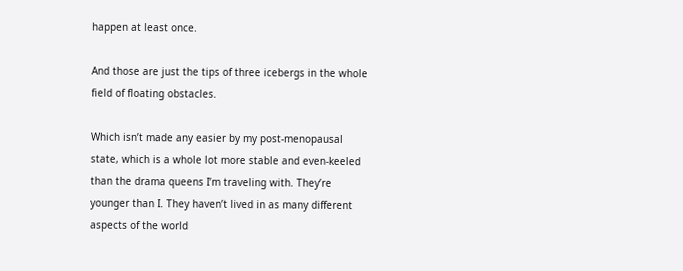happen at least once.

And those are just the tips of three icebergs in the whole field of floating obstacles.

Which isn’t made any easier by my post-menopausal state, which is a whole lot more stable and even-keeled than the drama queens I’m traveling with. They’re younger than I. They haven’t lived in as many different aspects of the world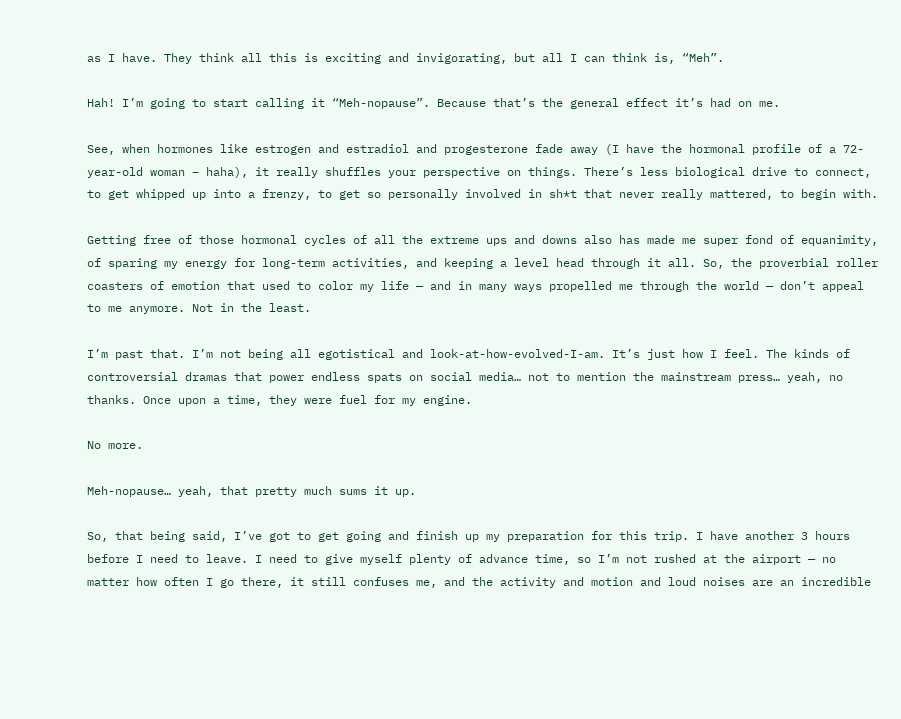as I have. They think all this is exciting and invigorating, but all I can think is, “Meh”.

Hah! I’m going to start calling it “Meh-nopause”. Because that’s the general effect it’s had on me.

See, when hormones like estrogen and estradiol and progesterone fade away (I have the hormonal profile of a 72-year-old woman – haha), it really shuffles your perspective on things. There’s less biological drive to connect, to get whipped up into a frenzy, to get so personally involved in sh*t that never really mattered, to begin with.

Getting free of those hormonal cycles of all the extreme ups and downs also has made me super fond of equanimity, of sparing my energy for long-term activities, and keeping a level head through it all. So, the proverbial roller coasters of emotion that used to color my life — and in many ways propelled me through the world — don’t appeal to me anymore. Not in the least.

I’m past that. I’m not being all egotistical and look-at-how-evolved-I-am. It’s just how I feel. The kinds of controversial dramas that power endless spats on social media… not to mention the mainstream press… yeah, no thanks. Once upon a time, they were fuel for my engine.

No more.

Meh-nopause… yeah, that pretty much sums it up.

So, that being said, I’ve got to get going and finish up my preparation for this trip. I have another 3 hours before I need to leave. I need to give myself plenty of advance time, so I’m not rushed at the airport — no matter how often I go there, it still confuses me, and the activity and motion and loud noises are an incredible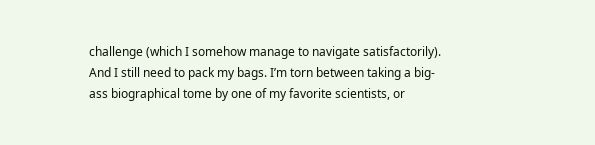challenge (which I somehow manage to navigate satisfactorily). And I still need to pack my bags. I’m torn between taking a big-ass biographical tome by one of my favorite scientists, or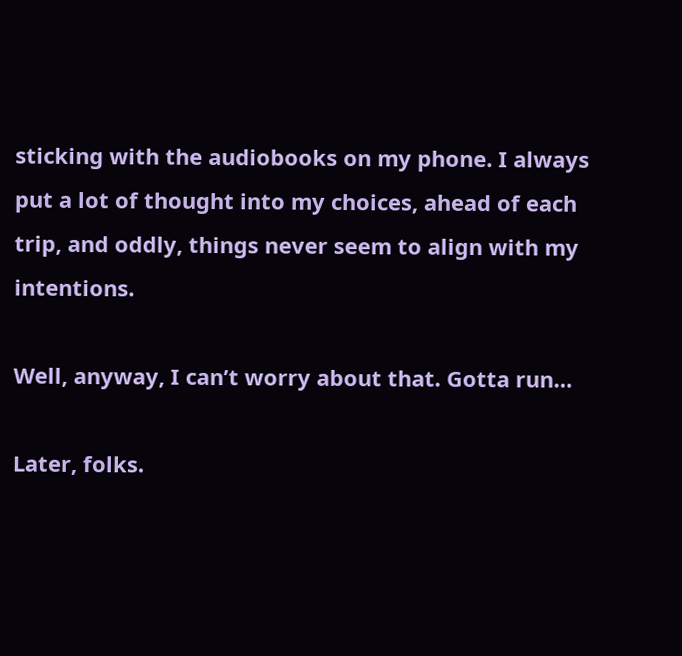sticking with the audiobooks on my phone. I always put a lot of thought into my choices, ahead of each trip, and oddly, things never seem to align with my intentions.

Well, anyway, I can’t worry about that. Gotta run…

Later, folks.